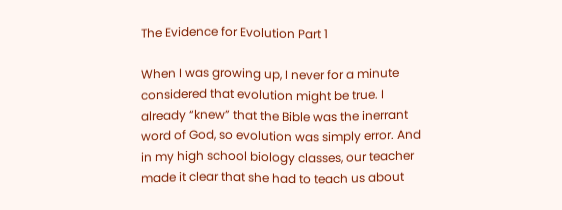The Evidence for Evolution Part 1

When I was growing up, I never for a minute considered that evolution might be true. I already “knew” that the Bible was the inerrant word of God, so evolution was simply error. And in my high school biology classes, our teacher made it clear that she had to teach us about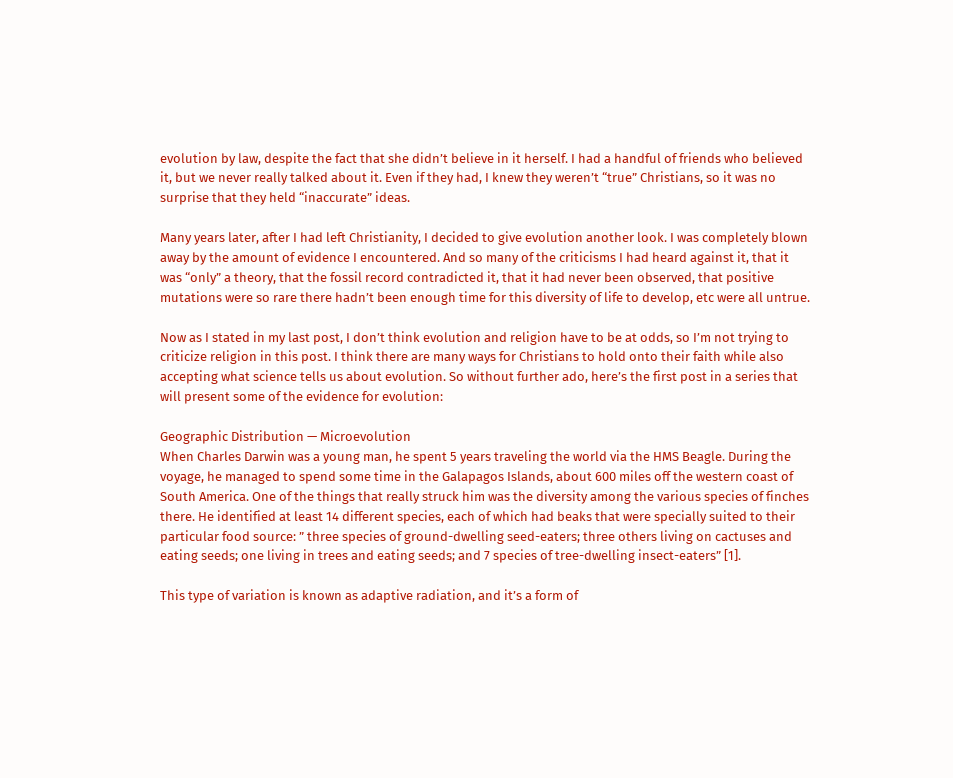evolution by law, despite the fact that she didn’t believe in it herself. I had a handful of friends who believed it, but we never really talked about it. Even if they had, I knew they weren’t “true” Christians, so it was no surprise that they held “inaccurate” ideas.

Many years later, after I had left Christianity, I decided to give evolution another look. I was completely blown away by the amount of evidence I encountered. And so many of the criticisms I had heard against it, that it was “only” a theory, that the fossil record contradicted it, that it had never been observed, that positive mutations were so rare there hadn’t been enough time for this diversity of life to develop, etc were all untrue.

Now as I stated in my last post, I don’t think evolution and religion have to be at odds, so I’m not trying to criticize religion in this post. I think there are many ways for Christians to hold onto their faith while also accepting what science tells us about evolution. So without further ado, here’s the first post in a series that will present some of the evidence for evolution:

Geographic Distribution — Microevolution
When Charles Darwin was a young man, he spent 5 years traveling the world via the HMS Beagle. During the voyage, he managed to spend some time in the Galapagos Islands, about 600 miles off the western coast of South America. One of the things that really struck him was the diversity among the various species of finches there. He identified at least 14 different species, each of which had beaks that were specially suited to their particular food source: ” three species of ground-dwelling seed-eaters; three others living on cactuses and eating seeds; one living in trees and eating seeds; and 7 species of tree-dwelling insect-eaters” [1].

This type of variation is known as adaptive radiation, and it’s a form of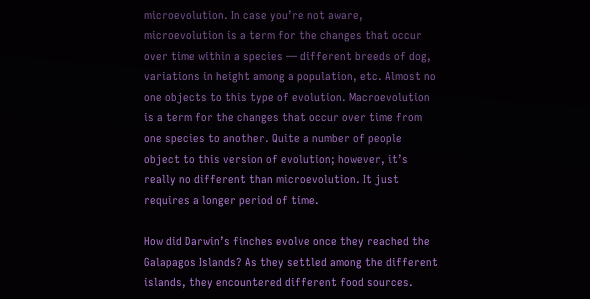microevolution. In case you’re not aware, microevolution is a term for the changes that occur over time within a species — different breeds of dog, variations in height among a population, etc. Almost no one objects to this type of evolution. Macroevolution is a term for the changes that occur over time from one species to another. Quite a number of people object to this version of evolution; however, it’s really no different than microevolution. It just requires a longer period of time.

How did Darwin’s finches evolve once they reached the Galapagos Islands? As they settled among the different islands, they encountered different food sources.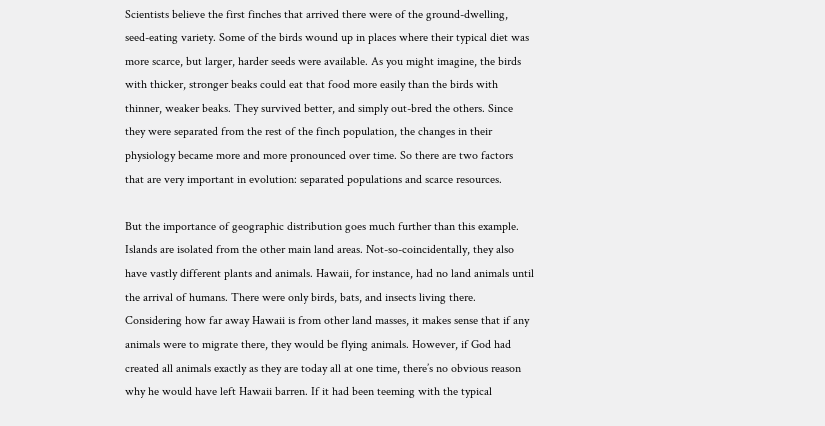Scientists believe the first finches that arrived there were of the ground-dwelling, seed-eating variety. Some of the birds wound up in places where their typical diet was more scarce, but larger, harder seeds were available. As you might imagine, the birds with thicker, stronger beaks could eat that food more easily than the birds with thinner, weaker beaks. They survived better, and simply out-bred the others. Since they were separated from the rest of the finch population, the changes in their physiology became more and more pronounced over time. So there are two factors that are very important in evolution: separated populations and scarce resources.

But the importance of geographic distribution goes much further than this example. Islands are isolated from the other main land areas. Not-so-coincidentally, they also have vastly different plants and animals. Hawaii, for instance, had no land animals until the arrival of humans. There were only birds, bats, and insects living there. Considering how far away Hawaii is from other land masses, it makes sense that if any animals were to migrate there, they would be flying animals. However, if God had created all animals exactly as they are today all at one time, there’s no obvious reason why he would have left Hawaii barren. If it had been teeming with the typical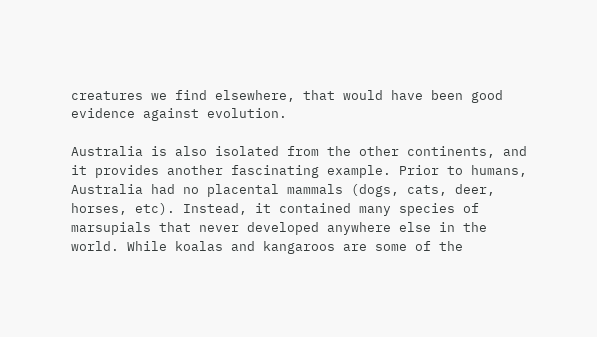creatures we find elsewhere, that would have been good evidence against evolution.

Australia is also isolated from the other continents, and it provides another fascinating example. Prior to humans, Australia had no placental mammals (dogs, cats, deer, horses, etc). Instead, it contained many species of marsupials that never developed anywhere else in the world. While koalas and kangaroos are some of the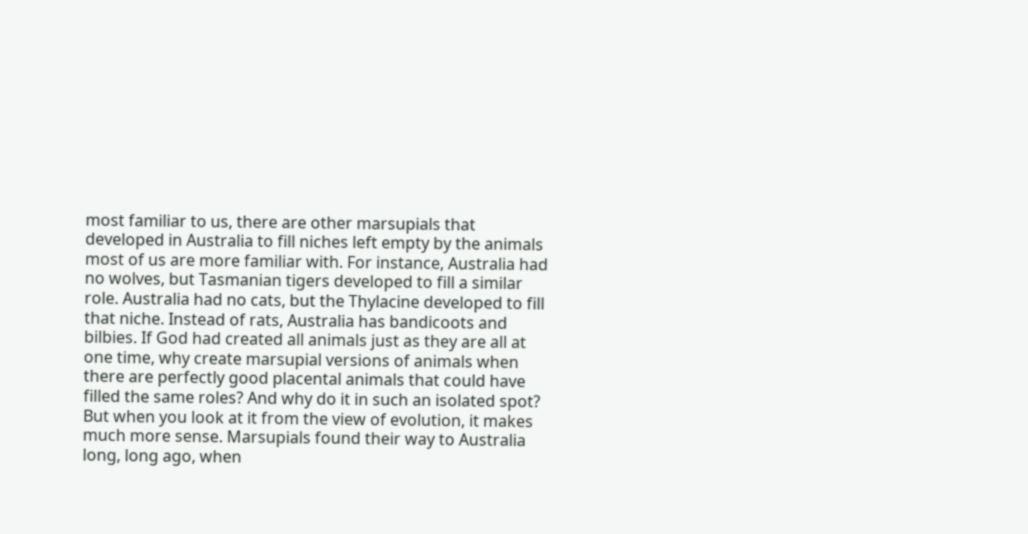most familiar to us, there are other marsupials that developed in Australia to fill niches left empty by the animals most of us are more familiar with. For instance, Australia had no wolves, but Tasmanian tigers developed to fill a similar role. Australia had no cats, but the Thylacine developed to fill that niche. Instead of rats, Australia has bandicoots and bilbies. If God had created all animals just as they are all at one time, why create marsupial versions of animals when there are perfectly good placental animals that could have filled the same roles? And why do it in such an isolated spot? But when you look at it from the view of evolution, it makes much more sense. Marsupials found their way to Australia long, long ago, when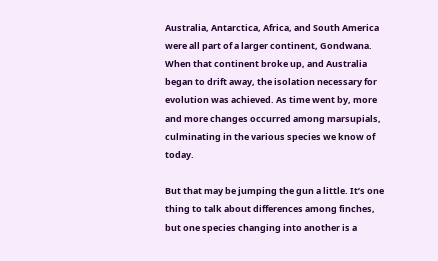Australia, Antarctica, Africa, and South America were all part of a larger continent, Gondwana. When that continent broke up, and Australia began to drift away, the isolation necessary for evolution was achieved. As time went by, more and more changes occurred among marsupials, culminating in the various species we know of today.

But that may be jumping the gun a little. It’s one thing to talk about differences among finches, but one species changing into another is a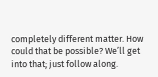completely different matter. How could that be possible? We’ll get into that; just follow along.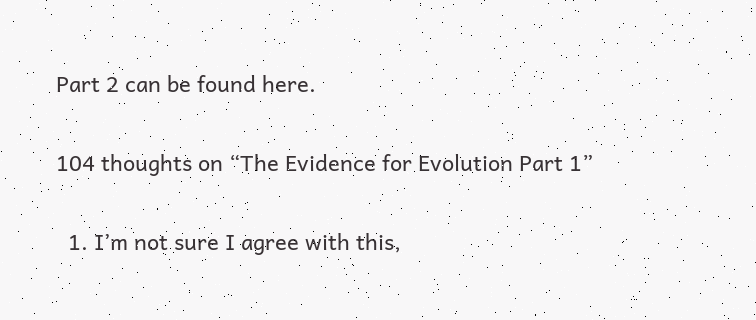Part 2 can be found here.

104 thoughts on “The Evidence for Evolution Part 1”

  1. I’m not sure I agree with this,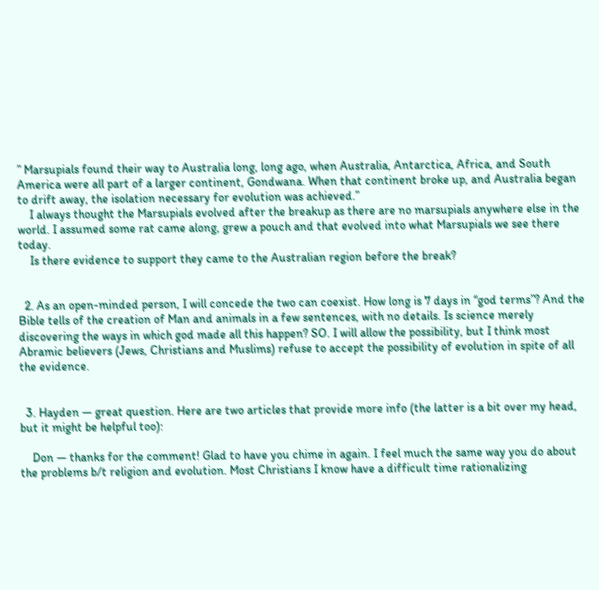” Marsupials found their way to Australia long, long ago, when Australia, Antarctica, Africa, and South America were all part of a larger continent, Gondwana. When that continent broke up, and Australia began to drift away, the isolation necessary for evolution was achieved.”
    I always thought the Marsupials evolved after the breakup as there are no marsupials anywhere else in the world. I assumed some rat came along, grew a pouch and that evolved into what Marsupials we see there today.
    Is there evidence to support they came to the Australian region before the break?


  2. As an open-minded person, I will concede the two can coexist. How long is 7 days in “god terms”? And the Bible tells of the creation of Man and animals in a few sentences, with no details. Is science merely discovering the ways in which god made all this happen? SO. I will allow the possibility, but I think most Abramic believers (Jews, Christians and Muslims) refuse to accept the possibility of evolution in spite of all the evidence.


  3. Hayden — great question. Here are two articles that provide more info (the latter is a bit over my head, but it might be helpful too):

    Don — thanks for the comment! Glad to have you chime in again. I feel much the same way you do about the problems b/t religion and evolution. Most Christians I know have a difficult time rationalizing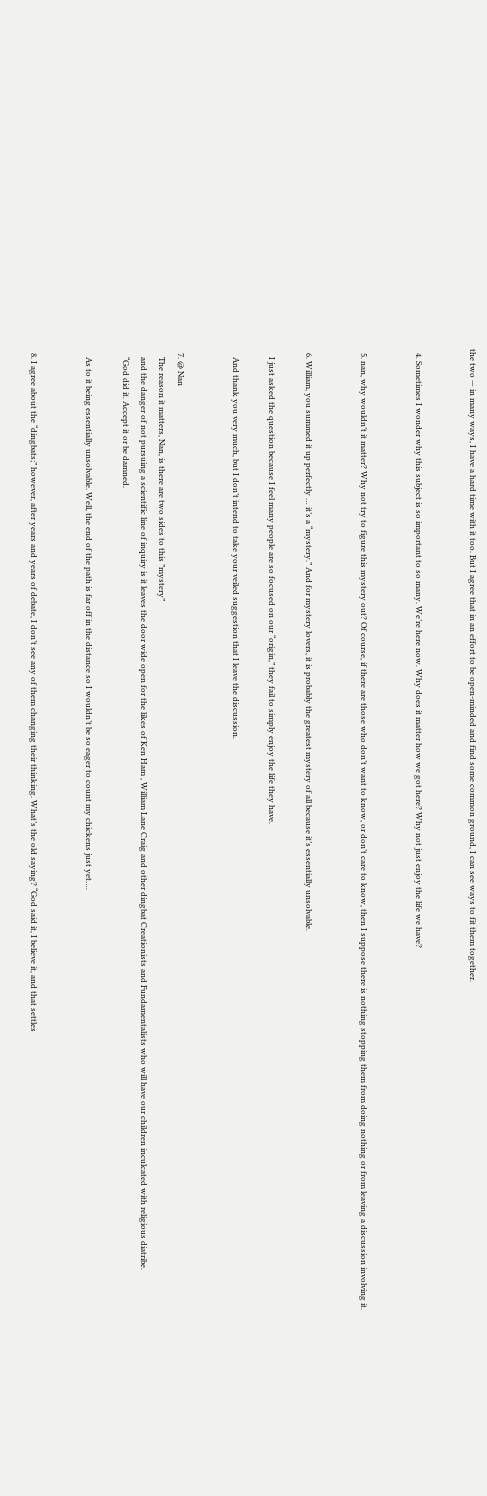the two — in many ways, I have a hard time with it too. But I agree that in an effort to be open-minded and find some common ground, I can see ways to fit them together.


  4. Sometimes I wonder why this subject is so important to so many. We’re here now. Why does it matter how we got here? Why not just enjoy the life we have?


  5. nan, why wouldn’t it matter? Why not try to figure this mystery out? Of course, if there are those who don’t want to know, or don’t care to know, then I suppose there is nothing stopping them from doing nothing or from leaving a discussion involving it.


  6. William, you summed it up perfectly … it’s a “mystery.” And for mystery lovers, it is probably the greatest mystery of all because it’s essentially unsolvable.

    I just asked the question because I feel many people are so focused on our “origin,” they fail to simply enjoy the life they have.

    And thank you very much, but I don’t intend to take your veiled suggestion that I leave the discussion.


  7. @ Nan
    The reason it matters, Nan, is there are two sides to this ”mystery”
    and the danger of not pursuing a scientific line of inquiry is it leaves the door wide open for the likes of Ken Ham , William Lane Craig and other dingbat Creationists and Fundamentalists who will have our children inculcated with religious diatribe.
    “God did it. Accept it or be damned.

    As to it being essentially unsolvable. Well, the end of the path is far off in the distance so I wouldn’t be so eager to count my chickens just yet….


  8. I agree about the “dingbats;” however, after years and years of debate, I don’t see any of them changing their thinking. What’s the old saying? “God said it, I believe it, and that settles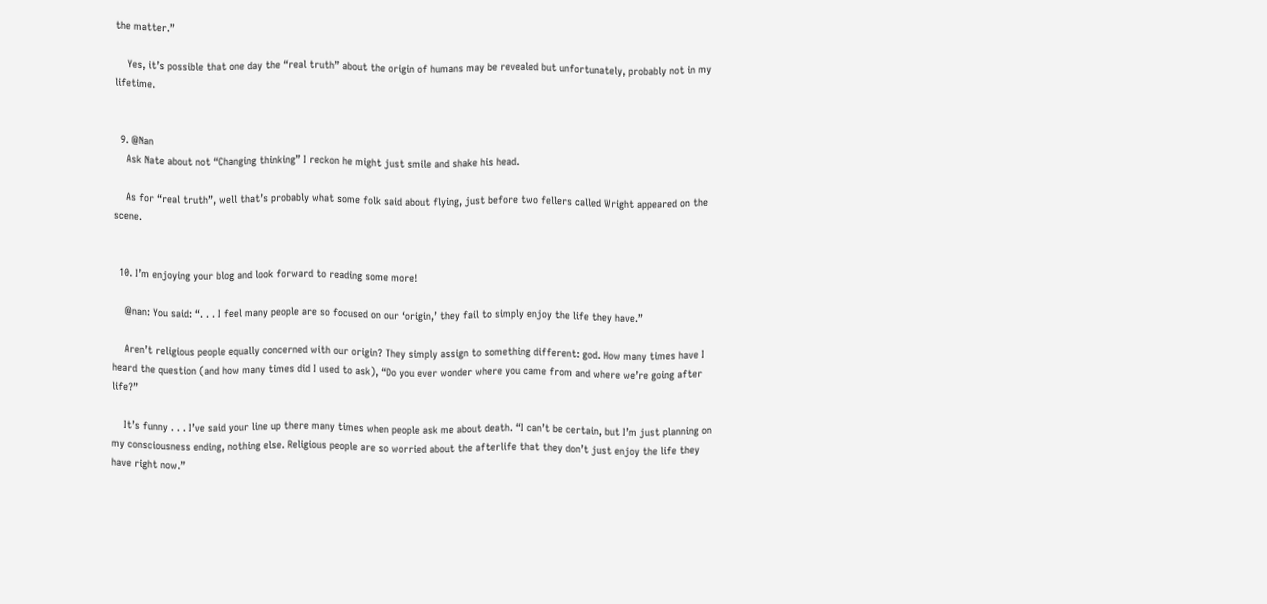the matter.”

    Yes, it’s possible that one day the “real truth” about the origin of humans may be revealed but unfortunately, probably not in my lifetime.


  9. @Nan
    Ask Nate about not “Changing thinking” I reckon he might just smile and shake his head.

    As for “real truth”, well that’s probably what some folk said about flying, just before two fellers called Wright appeared on the scene.


  10. I’m enjoying your blog and look forward to reading some more!

    @nan: You said: “. . . I feel many people are so focused on our ‘origin,’ they fail to simply enjoy the life they have.”

    Aren’t religious people equally concerned with our origin? They simply assign to something different: god. How many times have I heard the question (and how many times did I used to ask), “Do you ever wonder where you came from and where we’re going after life?”

    It’s funny . . . I’ve said your line up there many times when people ask me about death. “I can’t be certain, but I’m just planning on my consciousness ending, nothing else. Religious people are so worried about the afterlife that they don’t just enjoy the life they have right now.”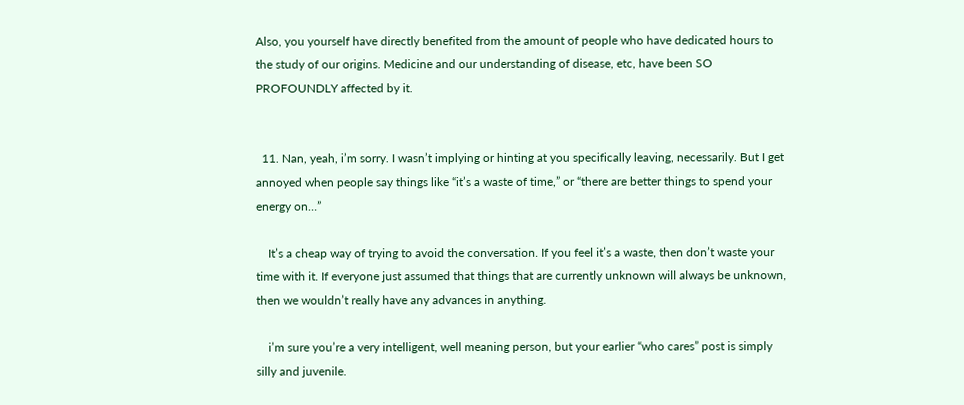Also, you yourself have directly benefited from the amount of people who have dedicated hours to the study of our origins. Medicine and our understanding of disease, etc, have been SO PROFOUNDLY affected by it.


  11. Nan, yeah, i’m sorry. I wasn’t implying or hinting at you specifically leaving, necessarily. But I get annoyed when people say things like “it’s a waste of time,” or “there are better things to spend your energy on…”

    It’s a cheap way of trying to avoid the conversation. If you feel it’s a waste, then don’t waste your time with it. If everyone just assumed that things that are currently unknown will always be unknown, then we wouldn’t really have any advances in anything.

    i’m sure you’re a very intelligent, well meaning person, but your earlier “who cares” post is simply silly and juvenile.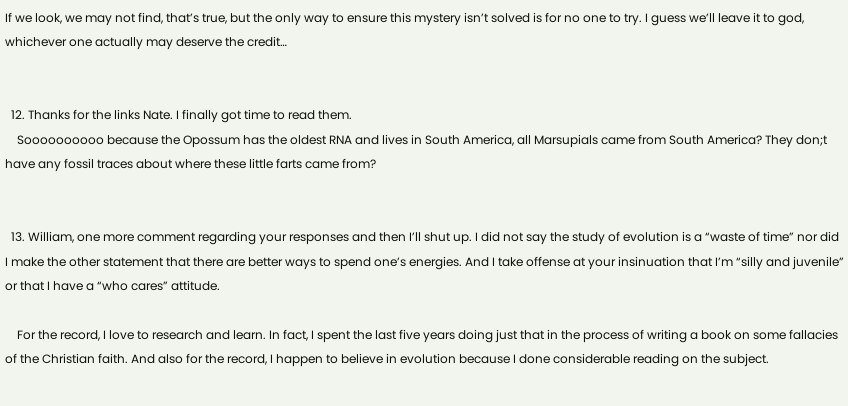If we look, we may not find, that’s true, but the only way to ensure this mystery isn’t solved is for no one to try. I guess we’ll leave it to god, whichever one actually may deserve the credit…


  12. Thanks for the links Nate. I finally got time to read them.
    Soooooooooo because the Opossum has the oldest RNA and lives in South America, all Marsupials came from South America? They don;t have any fossil traces about where these little farts came from?


  13. William, one more comment regarding your responses and then I’ll shut up. I did not say the study of evolution is a “waste of time” nor did I make the other statement that there are better ways to spend one’s energies. And I take offense at your insinuation that I’m “silly and juvenile” or that I have a “who cares” attitude.

    For the record, I love to research and learn. In fact, I spent the last five years doing just that in the process of writing a book on some fallacies of the Christian faith. And also for the record, I happen to believe in evolution because I done considerable reading on the subject.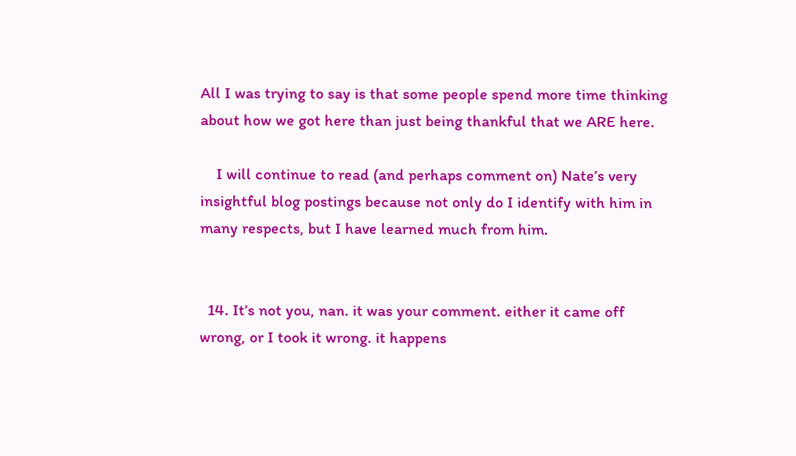All I was trying to say is that some people spend more time thinking about how we got here than just being thankful that we ARE here.

    I will continue to read (and perhaps comment on) Nate’s very insightful blog postings because not only do I identify with him in many respects, but I have learned much from him.


  14. It’s not you, nan. it was your comment. either it came off wrong, or I took it wrong. it happens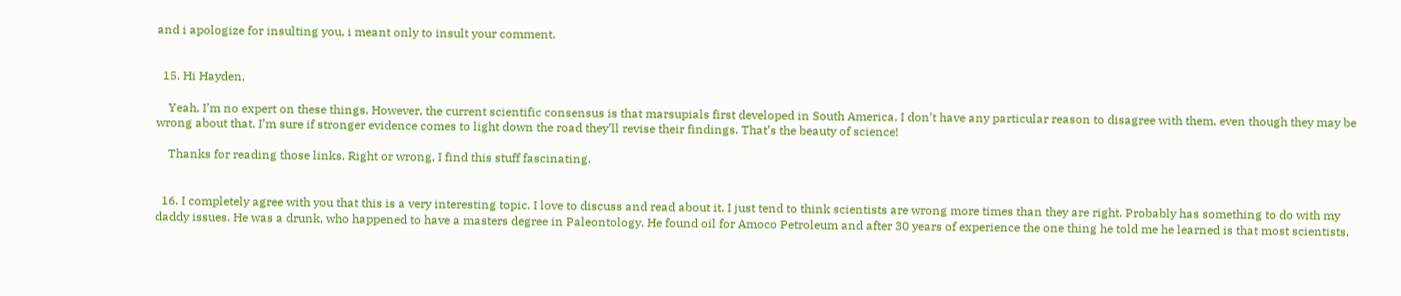and i apologize for insulting you, i meant only to insult your comment.


  15. Hi Hayden,

    Yeah, I’m no expert on these things. However, the current scientific consensus is that marsupials first developed in South America. I don’t have any particular reason to disagree with them, even though they may be wrong about that. I’m sure if stronger evidence comes to light down the road they’ll revise their findings. That’s the beauty of science!

    Thanks for reading those links. Right or wrong, I find this stuff fascinating.


  16. I completely agree with you that this is a very interesting topic. I love to discuss and read about it. I just tend to think scientists are wrong more times than they are right. Probably has something to do with my daddy issues. He was a drunk, who happened to have a masters degree in Paleontology. He found oil for Amoco Petroleum and after 30 years of experience the one thing he told me he learned is that most scientists,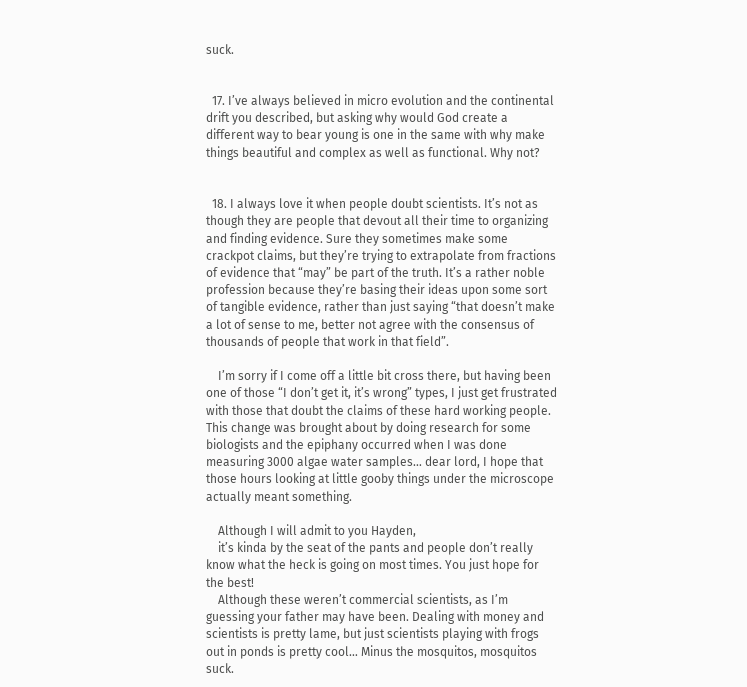suck.


  17. I’ve always believed in micro evolution and the continental drift you described, but asking why would God create a different way to bear young is one in the same with why make things beautiful and complex as well as functional. Why not?


  18. I always love it when people doubt scientists. It’s not as though they are people that devout all their time to organizing and finding evidence. Sure they sometimes make some crackpot claims, but they’re trying to extrapolate from fractions of evidence that “may” be part of the truth. It’s a rather noble profession because they’re basing their ideas upon some sort of tangible evidence, rather than just saying “that doesn’t make a lot of sense to me, better not agree with the consensus of thousands of people that work in that field”.

    I’m sorry if I come off a little bit cross there, but having been one of those “I don’t get it, it’s wrong” types, I just get frustrated with those that doubt the claims of these hard working people. This change was brought about by doing research for some biologists and the epiphany occurred when I was done measuring 3000 algae water samples… dear lord, I hope that those hours looking at little gooby things under the microscope actually meant something.

    Although I will admit to you Hayden,
    it’s kinda by the seat of the pants and people don’t really know what the heck is going on most times. You just hope for the best!
    Although these weren’t commercial scientists, as I’m guessing your father may have been. Dealing with money and scientists is pretty lame, but just scientists playing with frogs out in ponds is pretty cool… Minus the mosquitos, mosquitos suck.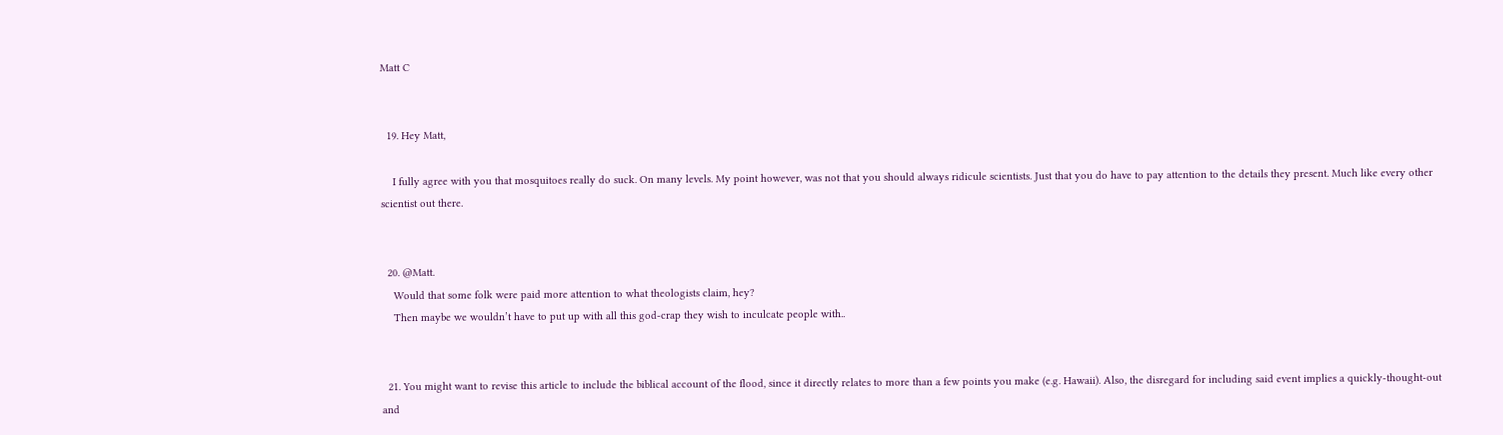Matt C


  19. Hey Matt,

    I fully agree with you that mosquitoes really do suck. On many levels. My point however, was not that you should always ridicule scientists. Just that you do have to pay attention to the details they present. Much like every other scientist out there.


  20. @Matt.
    Would that some folk were paid more attention to what theologists claim, hey?
    Then maybe we wouldn’t have to put up with all this god-crap they wish to inculcate people with..


  21. You might want to revise this article to include the biblical account of the flood, since it directly relates to more than a few points you make (e.g. Hawaii). Also, the disregard for including said event implies a quickly-thought-out and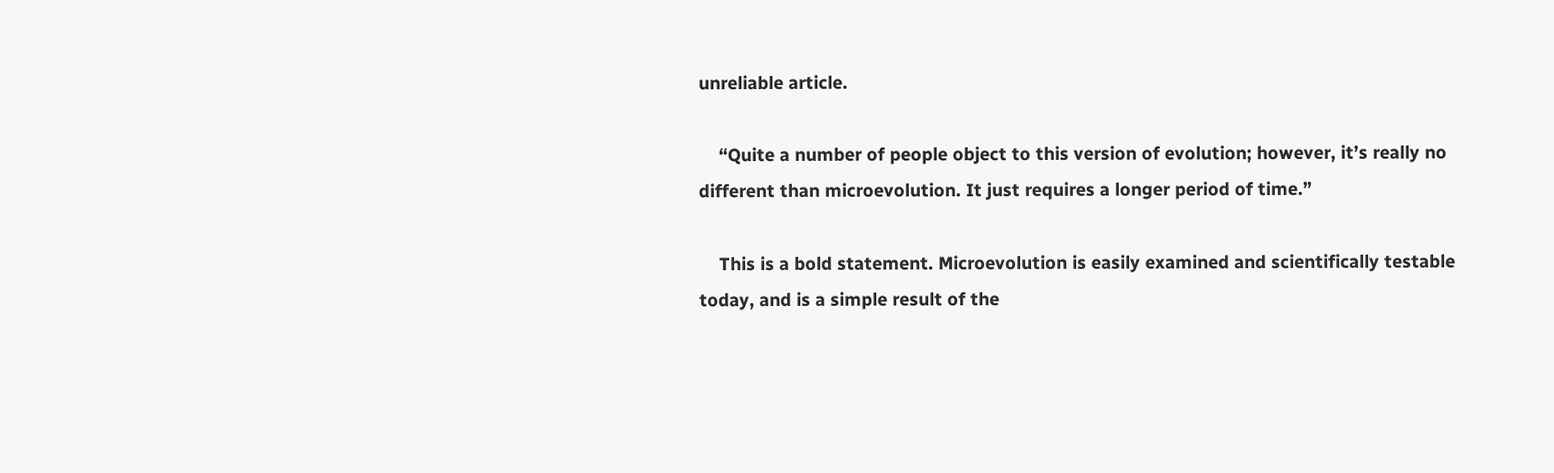unreliable article.

    “Quite a number of people object to this version of evolution; however, it’s really no different than microevolution. It just requires a longer period of time.”

    This is a bold statement. Microevolution is easily examined and scientifically testable today, and is a simple result of the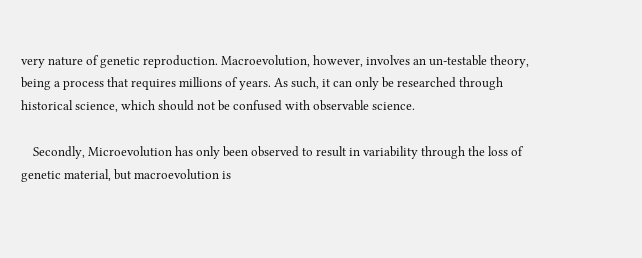very nature of genetic reproduction. Macroevolution, however, involves an un-testable theory, being a process that requires millions of years. As such, it can only be researched through historical science, which should not be confused with observable science.

    Secondly, Microevolution has only been observed to result in variability through the loss of genetic material, but macroevolution is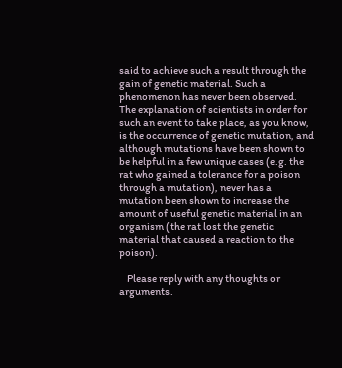said to achieve such a result through the gain of genetic material. Such a phenomenon has never been observed. The explanation of scientists in order for such an event to take place, as you know, is the occurrence of genetic mutation, and although mutations have been shown to be helpful in a few unique cases (e.g. the rat who gained a tolerance for a poison through a mutation), never has a mutation been shown to increase the amount of useful genetic material in an organism (the rat lost the genetic material that caused a reaction to the poison).

    Please reply with any thoughts or arguments.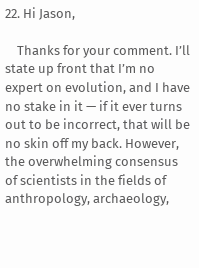22. Hi Jason,

    Thanks for your comment. I’ll state up front that I’m no expert on evolution, and I have no stake in it — if it ever turns out to be incorrect, that will be no skin off my back. However, the overwhelming consensus of scientists in the fields of anthropology, archaeology,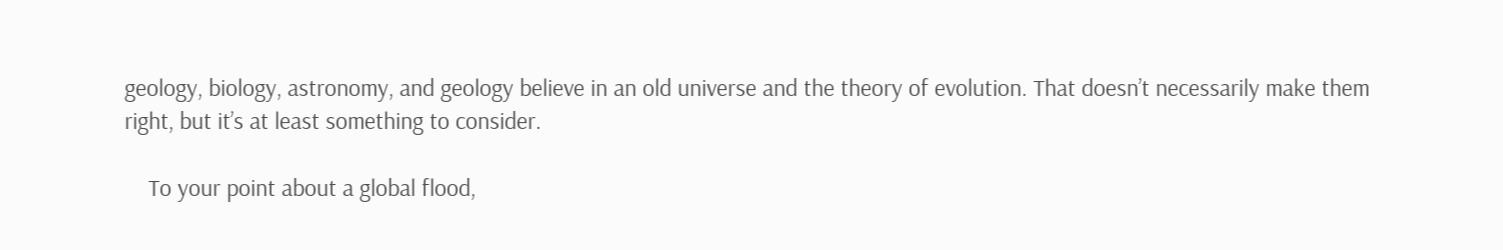geology, biology, astronomy, and geology believe in an old universe and the theory of evolution. That doesn’t necessarily make them right, but it’s at least something to consider.

    To your point about a global flood,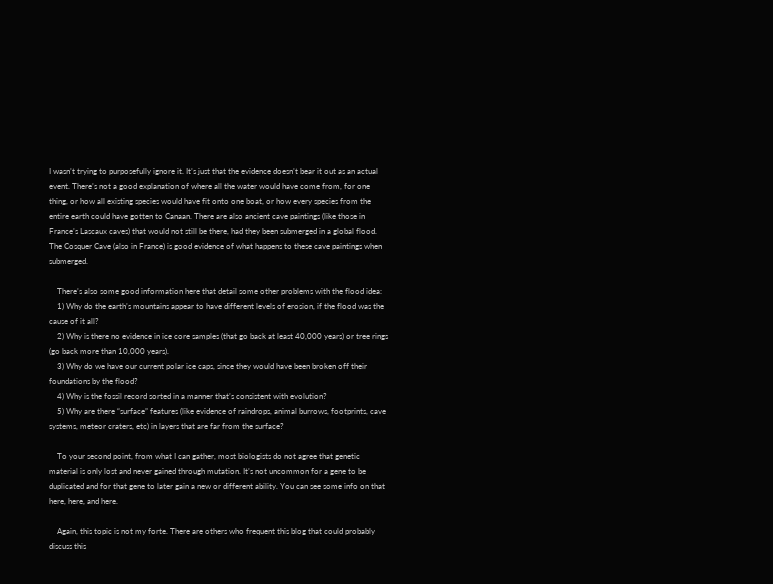I wasn’t trying to purposefully ignore it. It’s just that the evidence doesn’t bear it out as an actual event. There’s not a good explanation of where all the water would have come from, for one thing, or how all existing species would have fit onto one boat, or how every species from the entire earth could have gotten to Canaan. There are also ancient cave paintings (like those in France’s Lascaux caves) that would not still be there, had they been submerged in a global flood. The Cosquer Cave (also in France) is good evidence of what happens to these cave paintings when submerged.

    There’s also some good information here that detail some other problems with the flood idea:
    1) Why do the earth’s mountains appear to have different levels of erosion, if the flood was the cause of it all?
    2) Why is there no evidence in ice core samples (that go back at least 40,000 years) or tree rings (go back more than 10,000 years).
    3) Why do we have our current polar ice caps, since they would have been broken off their foundations by the flood?
    4) Why is the fossil record sorted in a manner that’s consistent with evolution?
    5) Why are there “surface” features (like evidence of raindrops, animal burrows, footprints, cave systems, meteor craters, etc) in layers that are far from the surface?

    To your second point, from what I can gather, most biologists do not agree that genetic material is only lost and never gained through mutation. It’s not uncommon for a gene to be duplicated and for that gene to later gain a new or different ability. You can see some info on that here, here, and here.

    Again, this topic is not my forte. There are others who frequent this blog that could probably discuss this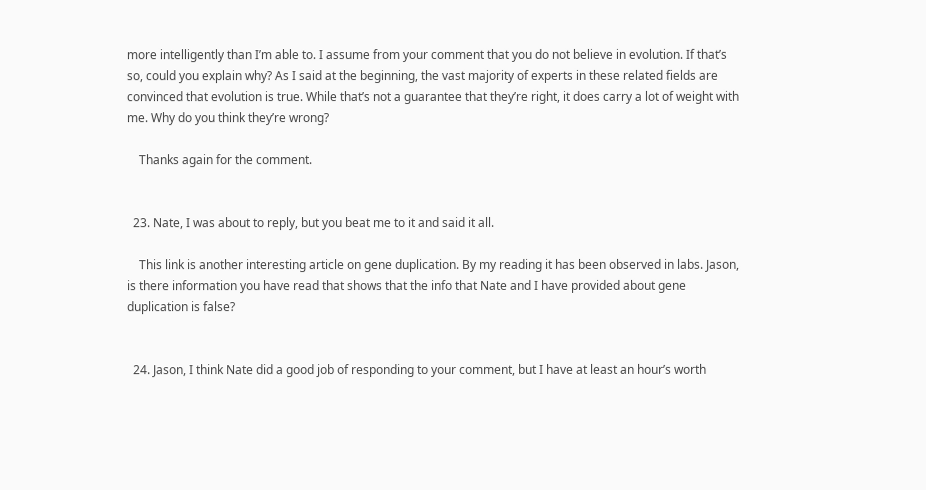more intelligently than I’m able to. I assume from your comment that you do not believe in evolution. If that’s so, could you explain why? As I said at the beginning, the vast majority of experts in these related fields are convinced that evolution is true. While that’s not a guarantee that they’re right, it does carry a lot of weight with me. Why do you think they’re wrong?

    Thanks again for the comment.


  23. Nate, I was about to reply, but you beat me to it and said it all.

    This link is another interesting article on gene duplication. By my reading it has been observed in labs. Jason, is there information you have read that shows that the info that Nate and I have provided about gene duplication is false?


  24. Jason, I think Nate did a good job of responding to your comment, but I have at least an hour’s worth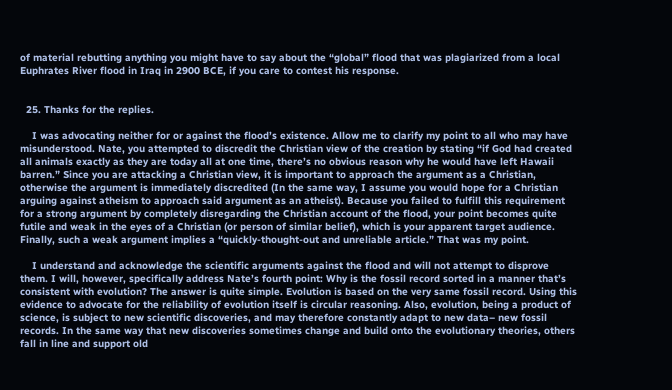of material rebutting anything you might have to say about the “global” flood that was plagiarized from a local Euphrates River flood in Iraq in 2900 BCE, if you care to contest his response.


  25. Thanks for the replies.

    I was advocating neither for or against the flood’s existence. Allow me to clarify my point to all who may have misunderstood. Nate, you attempted to discredit the Christian view of the creation by stating “if God had created all animals exactly as they are today all at one time, there’s no obvious reason why he would have left Hawaii barren.” Since you are attacking a Christian view, it is important to approach the argument as a Christian, otherwise the argument is immediately discredited (In the same way, I assume you would hope for a Christian arguing against atheism to approach said argument as an atheist). Because you failed to fulfill this requirement for a strong argument by completely disregarding the Christian account of the flood, your point becomes quite futile and weak in the eyes of a Christian (or person of similar belief), which is your apparent target audience. Finally, such a weak argument implies a “quickly-thought-out and unreliable article.” That was my point.

    I understand and acknowledge the scientific arguments against the flood and will not attempt to disprove them. I will, however, specifically address Nate’s fourth point: Why is the fossil record sorted in a manner that’s consistent with evolution? The answer is quite simple. Evolution is based on the very same fossil record. Using this evidence to advocate for the reliability of evolution itself is circular reasoning. Also, evolution, being a product of science, is subject to new scientific discoveries, and may therefore constantly adapt to new data– new fossil records. In the same way that new discoveries sometimes change and build onto the evolutionary theories, others fall in line and support old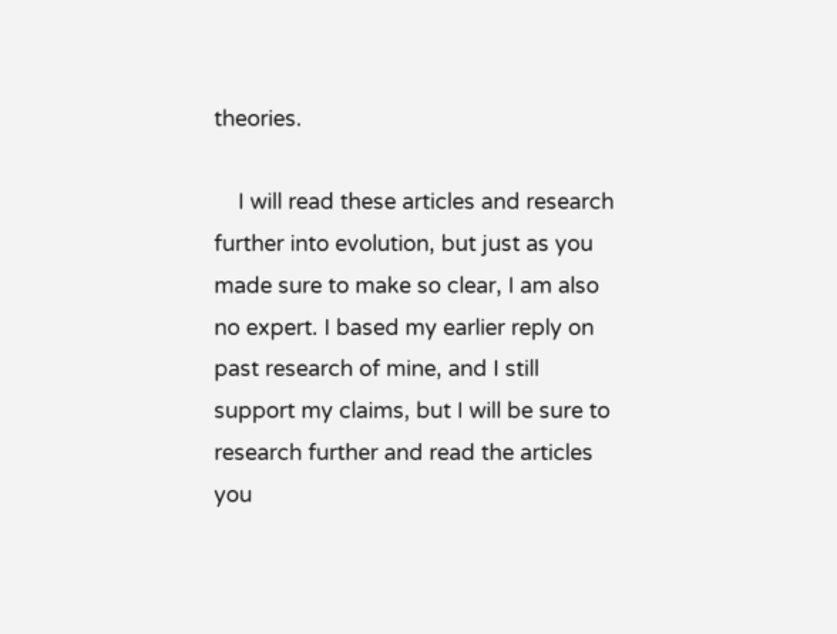theories.

    I will read these articles and research further into evolution, but just as you made sure to make so clear, I am also no expert. I based my earlier reply on past research of mine, and I still support my claims, but I will be sure to research further and read the articles you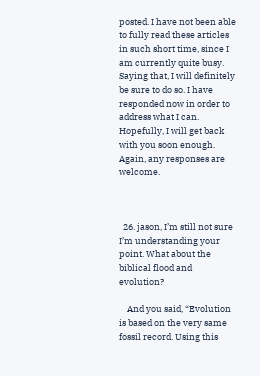posted. I have not been able to fully read these articles in such short time, since I am currently quite busy. Saying that, I will definitely be sure to do so. I have responded now in order to address what I can. Hopefully, I will get back with you soon enough. Again, any responses are welcome.



  26. jason, I’m still not sure I’m understanding your point. What about the biblical flood and evolution?

    And you said, “Evolution is based on the very same fossil record. Using this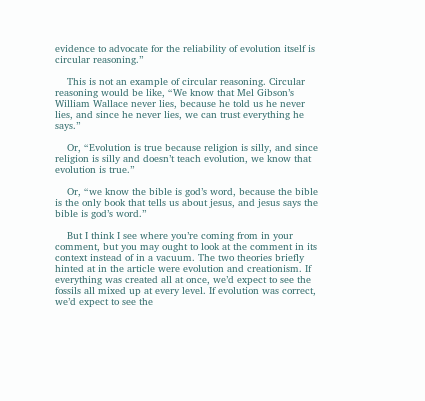evidence to advocate for the reliability of evolution itself is circular reasoning.”

    This is not an example of circular reasoning. Circular reasoning would be like, “We know that Mel Gibson’s William Wallace never lies, because he told us he never lies, and since he never lies, we can trust everything he says.”

    Or, “Evolution is true because religion is silly, and since religion is silly and doesn’t teach evolution, we know that evolution is true.”

    Or, “we know the bible is god’s word, because the bible is the only book that tells us about jesus, and jesus says the bible is god’s word.”

    But I think I see where you’re coming from in your comment, but you may ought to look at the comment in its context instead of in a vacuum. The two theories briefly hinted at in the article were evolution and creationism. If everything was created all at once, we’d expect to see the fossils all mixed up at every level. If evolution was correct, we’d expect to see the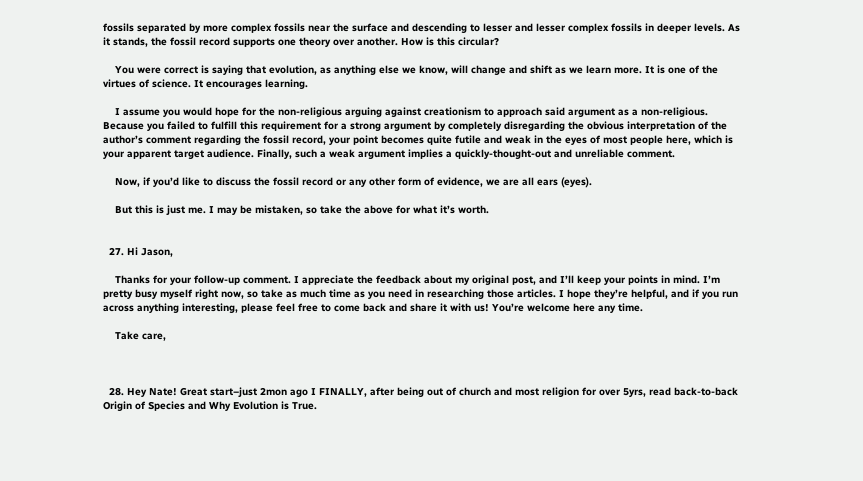fossils separated by more complex fossils near the surface and descending to lesser and lesser complex fossils in deeper levels. As it stands, the fossil record supports one theory over another. How is this circular?

    You were correct is saying that evolution, as anything else we know, will change and shift as we learn more. It is one of the virtues of science. It encourages learning.

    I assume you would hope for the non-religious arguing against creationism to approach said argument as a non-religious. Because you failed to fulfill this requirement for a strong argument by completely disregarding the obvious interpretation of the author’s comment regarding the fossil record, your point becomes quite futile and weak in the eyes of most people here, which is your apparent target audience. Finally, such a weak argument implies a quickly-thought-out and unreliable comment.

    Now, if you’d like to discuss the fossil record or any other form of evidence, we are all ears (eyes).

    But this is just me. I may be mistaken, so take the above for what it’s worth.


  27. Hi Jason,

    Thanks for your follow-up comment. I appreciate the feedback about my original post, and I’ll keep your points in mind. I’m pretty busy myself right now, so take as much time as you need in researching those articles. I hope they’re helpful, and if you run across anything interesting, please feel free to come back and share it with us! You’re welcome here any time.

    Take care,



  28. Hey Nate! Great start–just 2mon ago I FINALLY, after being out of church and most religion for over 5yrs, read back-to-back Origin of Species and Why Evolution is True.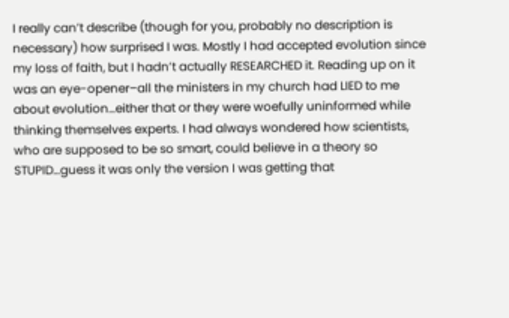I really can’t describe (though for you, probably no description is necessary) how surprised I was. Mostly I had accepted evolution since my loss of faith, but I hadn’t actually RESEARCHED it. Reading up on it was an eye-opener–all the ministers in my church had LIED to me about evolution…either that or they were woefully uninformed while thinking themselves experts. I had always wondered how scientists, who are supposed to be so smart, could believe in a theory so STUPID…guess it was only the version I was getting that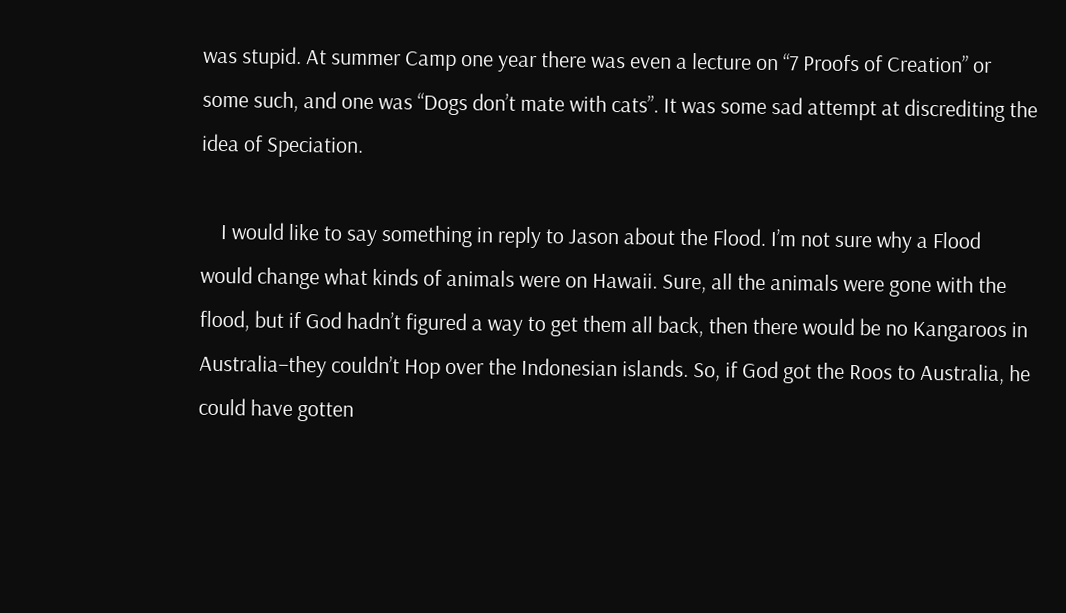was stupid. At summer Camp one year there was even a lecture on “7 Proofs of Creation” or some such, and one was “Dogs don’t mate with cats”. It was some sad attempt at discrediting the idea of Speciation.

    I would like to say something in reply to Jason about the Flood. I’m not sure why a Flood would change what kinds of animals were on Hawaii. Sure, all the animals were gone with the flood, but if God hadn’t figured a way to get them all back, then there would be no Kangaroos in Australia–they couldn’t Hop over the Indonesian islands. So, if God got the Roos to Australia, he could have gotten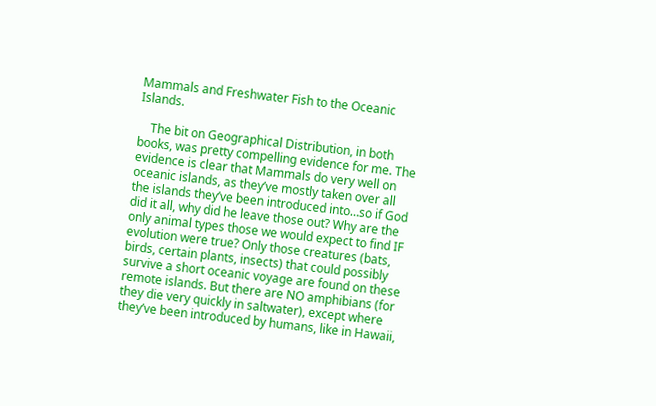Mammals and Freshwater Fish to the Oceanic Islands.

    The bit on Geographical Distribution, in both books, was pretty compelling evidence for me. The evidence is clear that Mammals do very well on oceanic islands, as they’ve mostly taken over all the islands they’ve been introduced into…so if God did it all, why did he leave those out? Why are the only animal types those we would expect to find IF evolution were true? Only those creatures (bats, birds, certain plants, insects) that could possibly survive a short oceanic voyage are found on these remote islands. But there are NO amphibians (for they die very quickly in saltwater), except where they’ve been introduced by humans, like in Hawaii,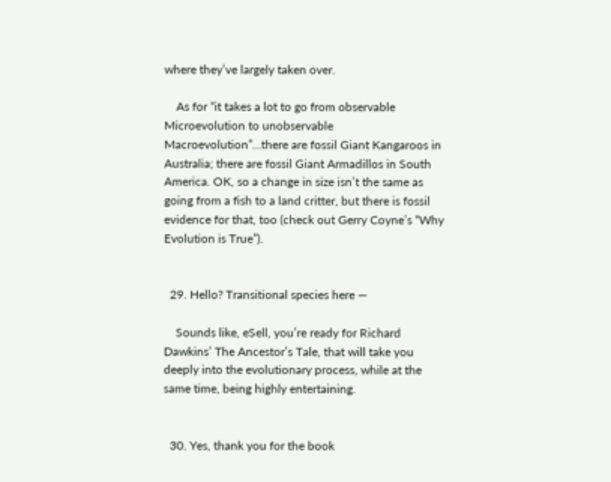where they’ve largely taken over.

    As for “it takes a lot to go from observable Microevolution to unobservable Macroevolution”…there are fossil Giant Kangaroos in Australia; there are fossil Giant Armadillos in South America. OK, so a change in size isn’t the same as going from a fish to a land critter, but there is fossil evidence for that, too (check out Gerry Coyne’s “Why Evolution is True”).


  29. Hello? Transitional species here —

    Sounds like, eSell, you’re ready for Richard Dawkins’ The Ancestor’s Tale, that will take you deeply into the evolutionary process, while at the same time, being highly entertaining.


  30. Yes, thank you for the book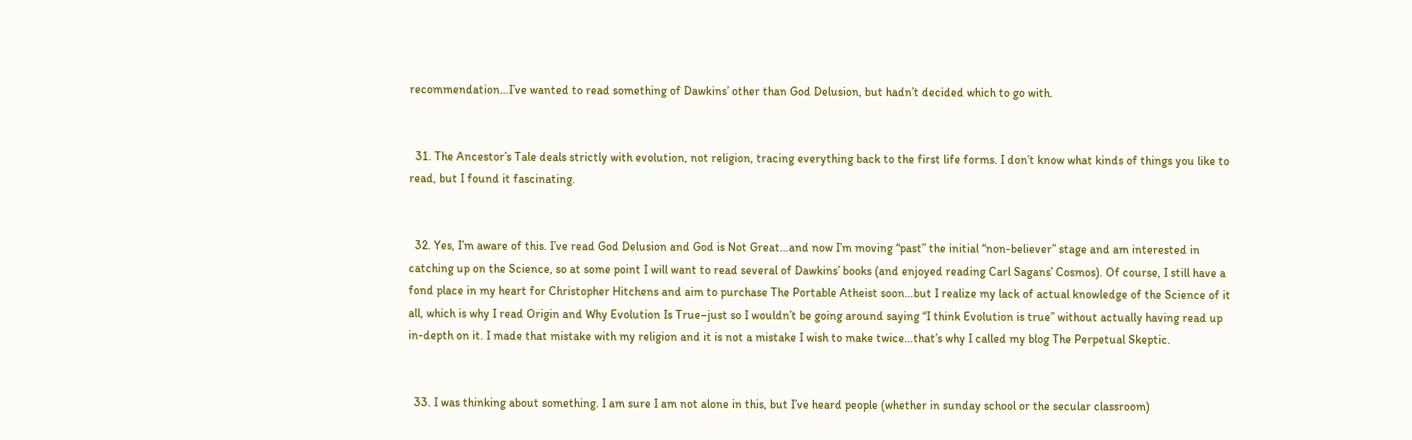recommendation…I’ve wanted to read something of Dawkins’ other than God Delusion, but hadn’t decided which to go with.


  31. The Ancestor’s Tale deals strictly with evolution, not religion, tracing everything back to the first life forms. I don’t know what kinds of things you like to read, but I found it fascinating.


  32. Yes, I’m aware of this. I’ve read God Delusion and God is Not Great…and now I’m moving “past” the initial “non-believer” stage and am interested in catching up on the Science, so at some point I will want to read several of Dawkins’ books (and enjoyed reading Carl Sagans’ Cosmos). Of course, I still have a fond place in my heart for Christopher Hitchens and aim to purchase The Portable Atheist soon…but I realize my lack of actual knowledge of the Science of it all, which is why I read Origin and Why Evolution Is True–just so I wouldn’t be going around saying “I think Evolution is true” without actually having read up in-depth on it. I made that mistake with my religion and it is not a mistake I wish to make twice…that’s why I called my blog The Perpetual Skeptic.


  33. I was thinking about something. I am sure I am not alone in this, but I’ve heard people (whether in sunday school or the secular classroom)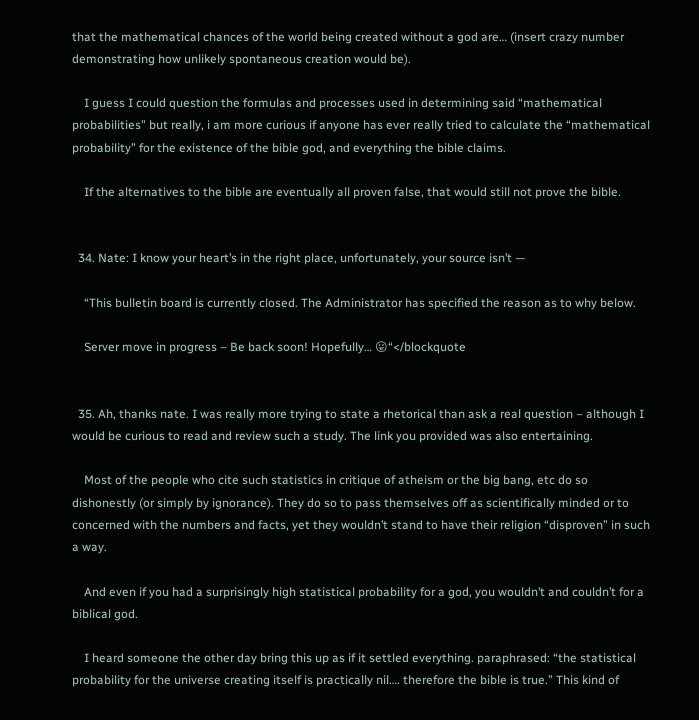that the mathematical chances of the world being created without a god are… (insert crazy number demonstrating how unlikely spontaneous creation would be).

    I guess I could question the formulas and processes used in determining said “mathematical probabilities” but really, i am more curious if anyone has ever really tried to calculate the “mathematical probability” for the existence of the bible god, and everything the bible claims.

    If the alternatives to the bible are eventually all proven false, that would still not prove the bible.


  34. Nate: I know your heart’s in the right place, unfortunately, your source isn’t —

    “This bulletin board is currently closed. The Administrator has specified the reason as to why below.

    Server move in progress – Be back soon! Hopefully… 😛“</blockquote


  35. Ah, thanks nate. I was really more trying to state a rhetorical than ask a real question – although I would be curious to read and review such a study. The link you provided was also entertaining.

    Most of the people who cite such statistics in critique of atheism or the big bang, etc do so dishonestly (or simply by ignorance). They do so to pass themselves off as scientifically minded or to concerned with the numbers and facts, yet they wouldn’t stand to have their religion “disproven” in such a way.

    And even if you had a surprisingly high statistical probability for a god, you wouldn’t and couldn’t for a biblical god.

    I heard someone the other day bring this up as if it settled everything. paraphrased: “the statistical probability for the universe creating itself is practically nil…. therefore the bible is true.” This kind of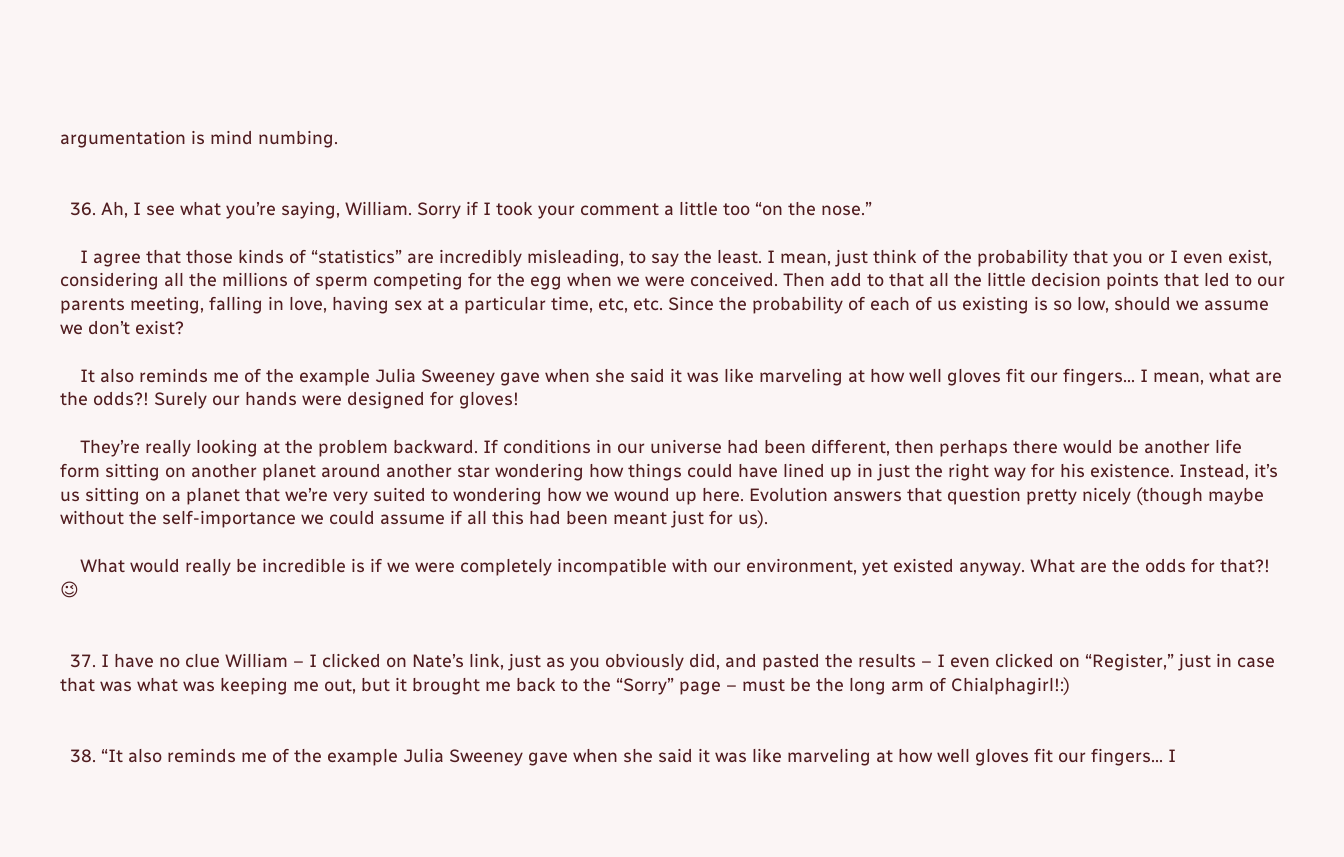argumentation is mind numbing.


  36. Ah, I see what you’re saying, William. Sorry if I took your comment a little too “on the nose.”

    I agree that those kinds of “statistics” are incredibly misleading, to say the least. I mean, just think of the probability that you or I even exist, considering all the millions of sperm competing for the egg when we were conceived. Then add to that all the little decision points that led to our parents meeting, falling in love, having sex at a particular time, etc, etc. Since the probability of each of us existing is so low, should we assume we don’t exist?

    It also reminds me of the example Julia Sweeney gave when she said it was like marveling at how well gloves fit our fingers… I mean, what are the odds?! Surely our hands were designed for gloves!

    They’re really looking at the problem backward. If conditions in our universe had been different, then perhaps there would be another life form sitting on another planet around another star wondering how things could have lined up in just the right way for his existence. Instead, it’s us sitting on a planet that we’re very suited to wondering how we wound up here. Evolution answers that question pretty nicely (though maybe without the self-importance we could assume if all this had been meant just for us).

    What would really be incredible is if we were completely incompatible with our environment, yet existed anyway. What are the odds for that?! 😉


  37. I have no clue William – I clicked on Nate’s link, just as you obviously did, and pasted the results – I even clicked on “Register,” just in case that was what was keeping me out, but it brought me back to the “Sorry” page – must be the long arm of Chialphagirl!:)


  38. “It also reminds me of the example Julia Sweeney gave when she said it was like marveling at how well gloves fit our fingers… I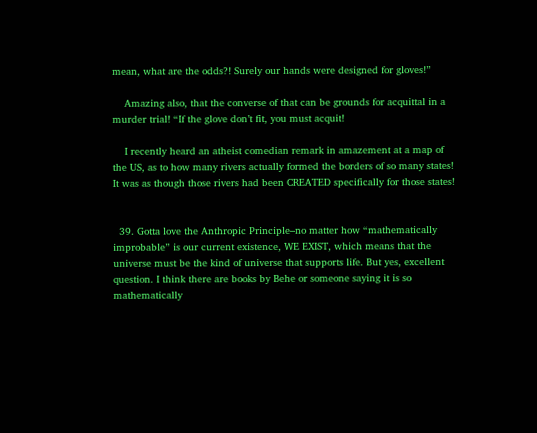mean, what are the odds?! Surely our hands were designed for gloves!”

    Amazing also, that the converse of that can be grounds for acquittal in a murder trial! “If the glove don’t fit, you must acquit!

    I recently heard an atheist comedian remark in amazement at a map of the US, as to how many rivers actually formed the borders of so many states! It was as though those rivers had been CREATED specifically for those states!


  39. Gotta love the Anthropic Principle–no matter how “mathematically improbable” is our current existence, WE EXIST, which means that the universe must be the kind of universe that supports life. But yes, excellent question. I think there are books by Behe or someone saying it is so mathematically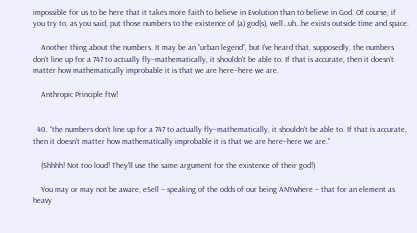impossible for us to be here that it takes more faith to believe in Evolution than to believe in God. Of course, if you try to, as you said, put those numbers to the existence of (a) god(s), well…uh…he exists outside time and space.

    Another thing about the numbers. It may be an “urban legend”, but I’ve heard that, supposedly, the numbers don’t line up for a 747 to actually fly–mathematically, it shouldn’t be able to. If that is accurate, then it doesn’t matter how mathematically improbable it is that we are here–here we are.

    Anthropic Principle ftw!


  40. “the numbers don’t line up for a 747 to actually fly–mathematically, it shouldn’t be able to. If that is accurate, then it doesn’t matter how mathematically improbable it is that we are here–here we are.”

    (Shhhh! Not too loud! They’ll use the same argument for the existence of their god!)

    You may or may not be aware, eSell – speaking of the odds of our being ANYwhere – that for an element as heavy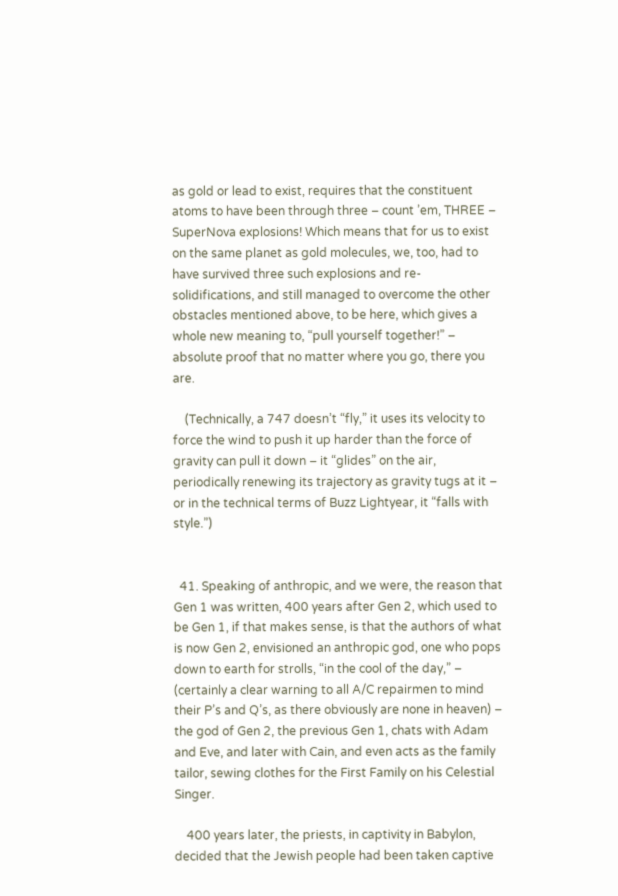as gold or lead to exist, requires that the constituent atoms to have been through three – count ’em, THREE – SuperNova explosions! Which means that for us to exist on the same planet as gold molecules, we, too, had to have survived three such explosions and re-solidifications, and still managed to overcome the other obstacles mentioned above, to be here, which gives a whole new meaning to, “pull yourself together!” – absolute proof that no matter where you go, there you are.

    (Technically, a 747 doesn’t “fly,” it uses its velocity to force the wind to push it up harder than the force of gravity can pull it down – it “glides” on the air, periodically renewing its trajectory as gravity tugs at it – or in the technical terms of Buzz Lightyear, it “falls with style.”)


  41. Speaking of anthropic, and we were, the reason that Gen 1 was written, 400 years after Gen 2, which used to be Gen 1, if that makes sense, is that the authors of what is now Gen 2, envisioned an anthropic god, one who pops down to earth for strolls, “in the cool of the day,” – (certainly a clear warning to all A/C repairmen to mind their P’s and Q’s, as there obviously are none in heaven) – the god of Gen 2, the previous Gen 1, chats with Adam and Eve, and later with Cain, and even acts as the family tailor, sewing clothes for the First Family on his Celestial Singer.

    400 years later, the priests, in captivity in Babylon, decided that the Jewish people had been taken captive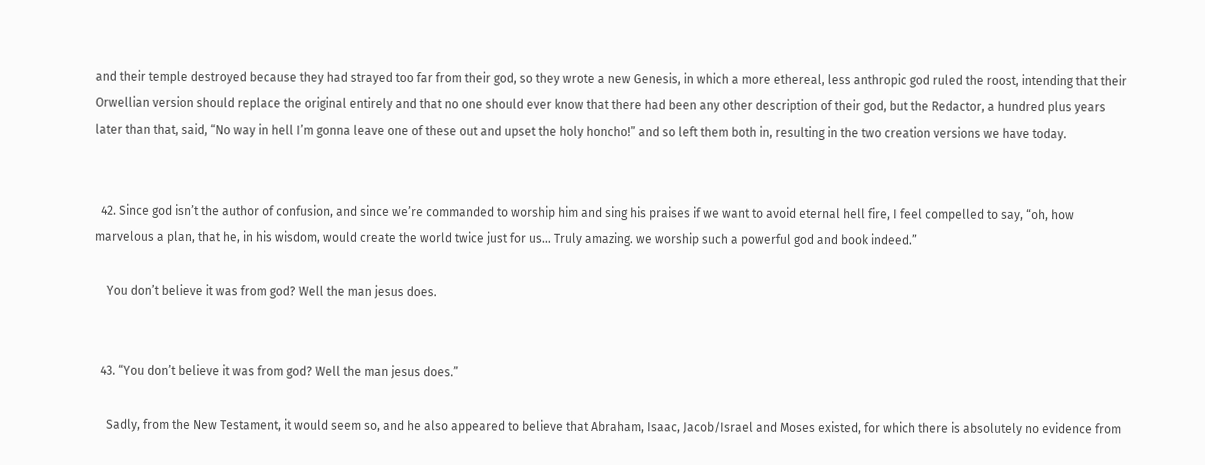and their temple destroyed because they had strayed too far from their god, so they wrote a new Genesis, in which a more ethereal, less anthropic god ruled the roost, intending that their Orwellian version should replace the original entirely and that no one should ever know that there had been any other description of their god, but the Redactor, a hundred plus years later than that, said, “No way in hell I’m gonna leave one of these out and upset the holy honcho!” and so left them both in, resulting in the two creation versions we have today.


  42. Since god isn’t the author of confusion, and since we’re commanded to worship him and sing his praises if we want to avoid eternal hell fire, I feel compelled to say, “oh, how marvelous a plan, that he, in his wisdom, would create the world twice just for us… Truly amazing. we worship such a powerful god and book indeed.”

    You don’t believe it was from god? Well the man jesus does.


  43. “You don’t believe it was from god? Well the man jesus does.”

    Sadly, from the New Testament, it would seem so, and he also appeared to believe that Abraham, Isaac, Jacob/Israel and Moses existed, for which there is absolutely no evidence from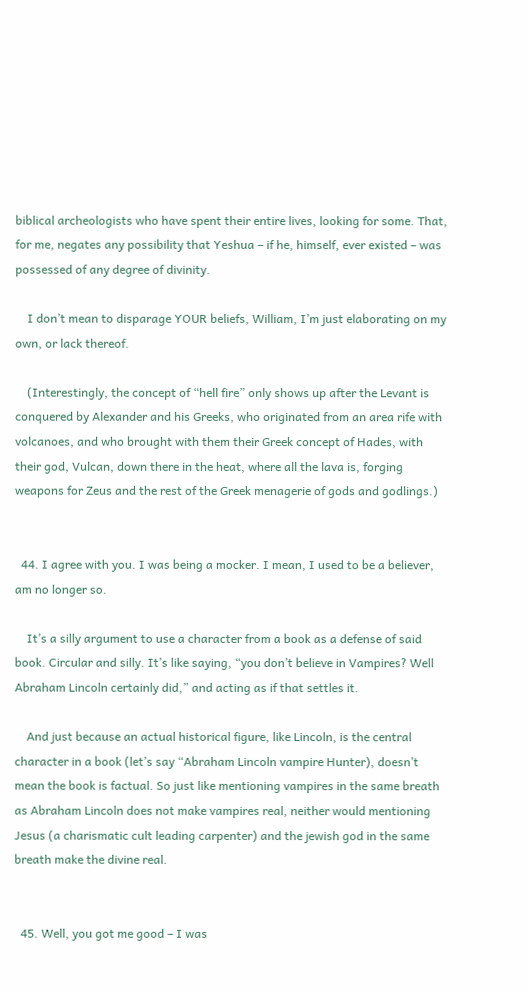biblical archeologists who have spent their entire lives, looking for some. That, for me, negates any possibility that Yeshua – if he, himself, ever existed – was possessed of any degree of divinity.

    I don’t mean to disparage YOUR beliefs, William, I’m just elaborating on my own, or lack thereof.

    (Interestingly, the concept of “hell fire” only shows up after the Levant is conquered by Alexander and his Greeks, who originated from an area rife with volcanoes, and who brought with them their Greek concept of Hades, with their god, Vulcan, down there in the heat, where all the lava is, forging weapons for Zeus and the rest of the Greek menagerie of gods and godlings.)


  44. I agree with you. I was being a mocker. I mean, I used to be a believer, am no longer so.

    It’s a silly argument to use a character from a book as a defense of said book. Circular and silly. It’s like saying, “you don’t believe in Vampires? Well Abraham Lincoln certainly did,” and acting as if that settles it.

    And just because an actual historical figure, like Lincoln, is the central character in a book (let’s say “Abraham Lincoln vampire Hunter), doesn’t mean the book is factual. So just like mentioning vampires in the same breath as Abraham Lincoln does not make vampires real, neither would mentioning Jesus (a charismatic cult leading carpenter) and the jewish god in the same breath make the divine real.


  45. Well, you got me good – I was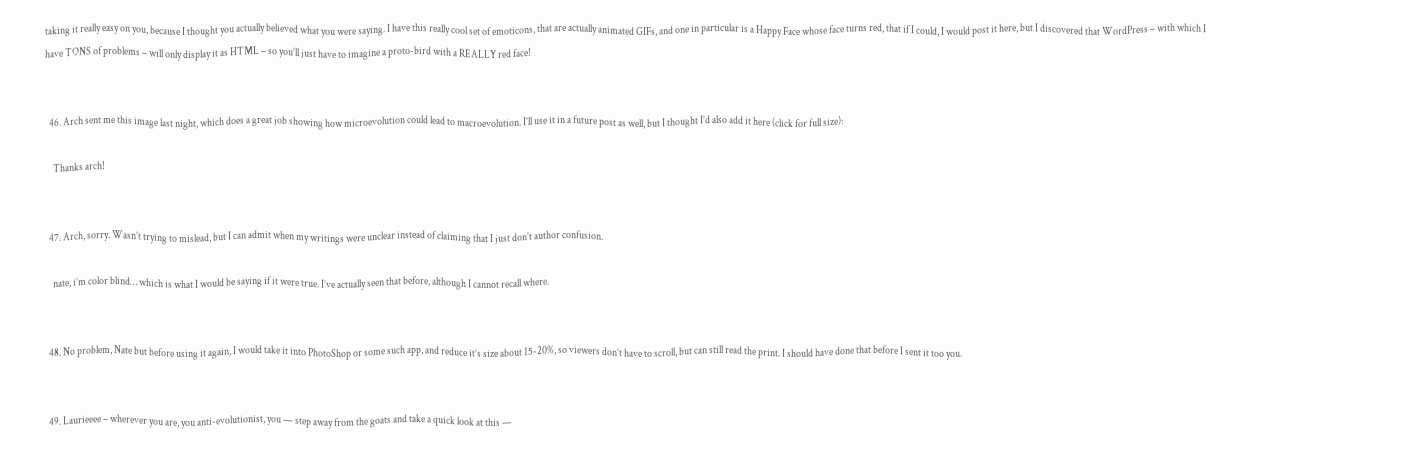taking it really easy on you, because I thought you actually believed what you were saying. I have this really cool set of emoticons, that are actually animated GIFs, and one in particular is a Happy Face whose face turns red, that if I could, I would post it here, but I discovered that WordPress – with which I have TONS of problems – will only display it as HTML – so you’ll just have to imagine a proto-bird with a REALLY red face!


  46. Arch sent me this image last night, which does a great job showing how microevolution could lead to macroevolution. I’ll use it in a future post as well, but I thought I’d also add it here (click for full size):

    Thanks arch!


  47. Arch, sorry. Wasn’t trying to mislead, but I can admit when my writings were unclear instead of claiming that I just don’t author confusion.

    nate, i’m color blind… which is what I would be saying if it were true. I’ve actually seen that before, although I cannot recall where.


  48. No problem, Nate but before using it again, I would take it into PhotoShop or some such app, and reduce it’s size about 15-20%, so viewers don’t have to scroll, but can still read the print. I should have done that before I sent it too you.


  49. Laurieeee – wherever you are, you anti-evolutionist, you — step away from the goats and take a quick look at this —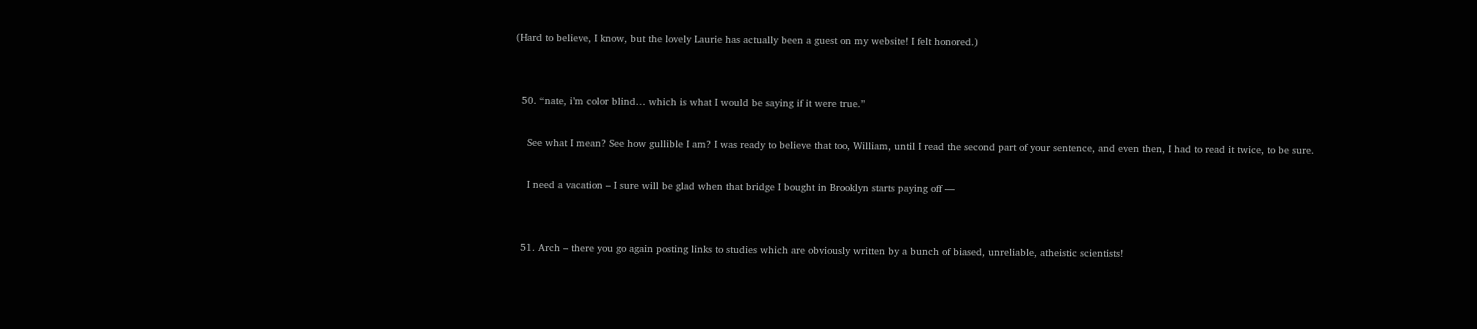(Hard to believe, I know, but the lovely Laurie has actually been a guest on my website! I felt honored.)


  50. “nate, i’m color blind… which is what I would be saying if it were true.”

    See what I mean? See how gullible I am? I was ready to believe that too, William, until I read the second part of your sentence, and even then, I had to read it twice, to be sure.

    I need a vacation – I sure will be glad when that bridge I bought in Brooklyn starts paying off —


  51. Arch – there you go again posting links to studies which are obviously written by a bunch of biased, unreliable, atheistic scientists!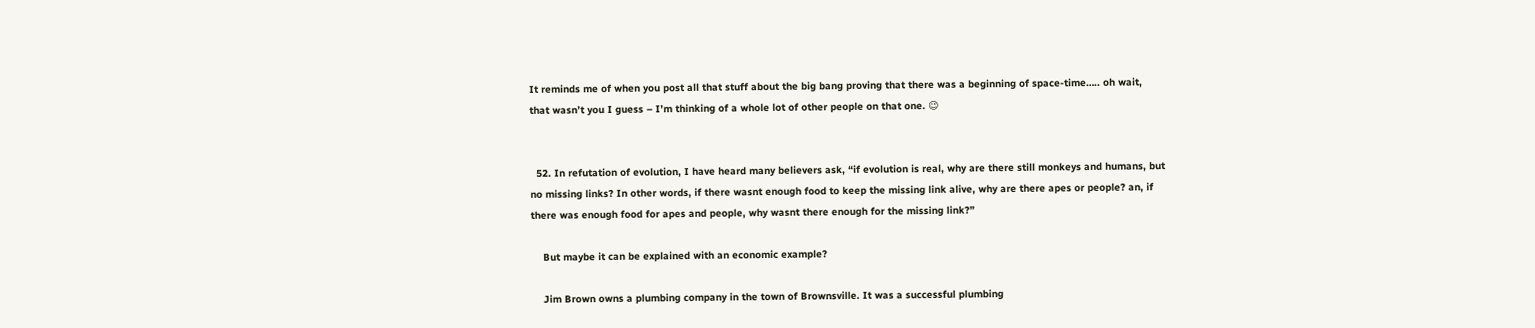It reminds me of when you post all that stuff about the big bang proving that there was a beginning of space-time….. oh wait, that wasn’t you I guess – I’m thinking of a whole lot of other people on that one. 😉


  52. In refutation of evolution, I have heard many believers ask, “if evolution is real, why are there still monkeys and humans, but no missing links? In other words, if there wasnt enough food to keep the missing link alive, why are there apes or people? an, if there was enough food for apes and people, why wasnt there enough for the missing link?”

    But maybe it can be explained with an economic example?

    Jim Brown owns a plumbing company in the town of Brownsville. It was a successful plumbing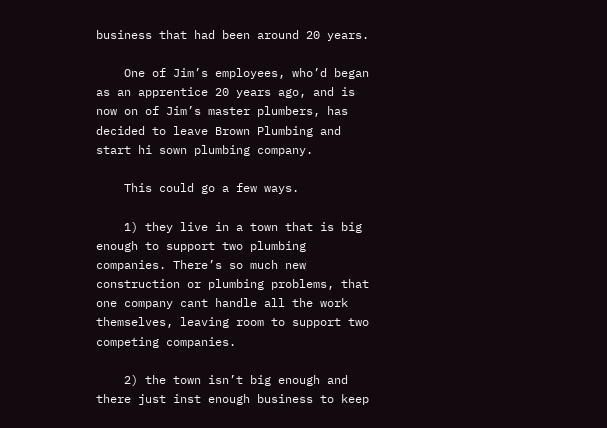business that had been around 20 years.

    One of Jim’s employees, who’d began as an apprentice 20 years ago, and is now on of Jim’s master plumbers, has decided to leave Brown Plumbing and start hi sown plumbing company.

    This could go a few ways.

    1) they live in a town that is big enough to support two plumbing companies. There’s so much new construction or plumbing problems, that one company cant handle all the work themselves, leaving room to support two competing companies.

    2) the town isn’t big enough and there just inst enough business to keep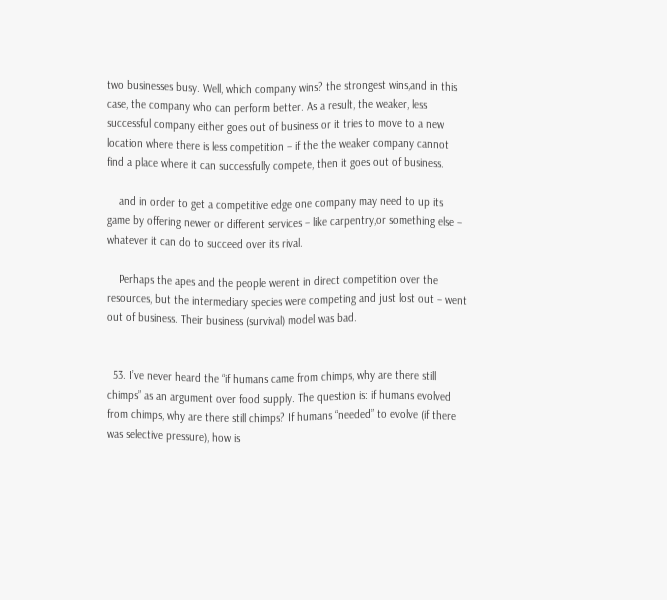two businesses busy. Well, which company wins? the strongest wins,and in this case, the company who can perform better. As a result, the weaker, less successful company either goes out of business or it tries to move to a new location where there is less competition – if the the weaker company cannot find a place where it can successfully compete, then it goes out of business.

    and in order to get a competitive edge one company may need to up its game by offering newer or different services – like carpentry,or something else – whatever it can do to succeed over its rival.

    Perhaps the apes and the people werent in direct competition over the resources, but the intermediary species were competing and just lost out – went out of business. Their business (survival) model was bad.


  53. I’ve never heard the “if humans came from chimps, why are there still chimps” as an argument over food supply. The question is: if humans evolved from chimps, why are there still chimps? If humans “needed” to evolve (if there was selective pressure), how is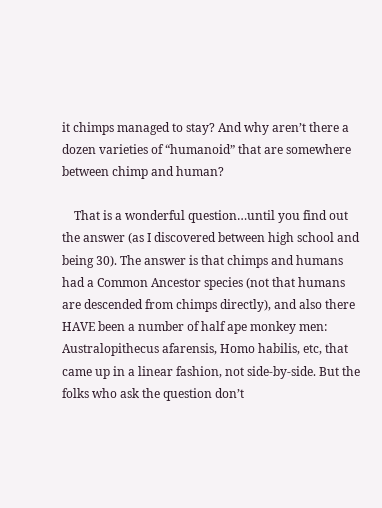it chimps managed to stay? And why aren’t there a dozen varieties of “humanoid” that are somewhere between chimp and human?

    That is a wonderful question…until you find out the answer (as I discovered between high school and being 30). The answer is that chimps and humans had a Common Ancestor species (not that humans are descended from chimps directly), and also there HAVE been a number of half ape monkey men: Australopithecus afarensis, Homo habilis, etc, that came up in a linear fashion, not side-by-side. But the folks who ask the question don’t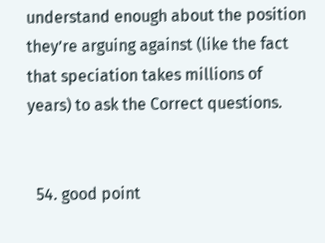understand enough about the position they’re arguing against (like the fact that speciation takes millions of years) to ask the Correct questions.


  54. good point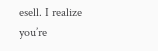esell. I realize you’re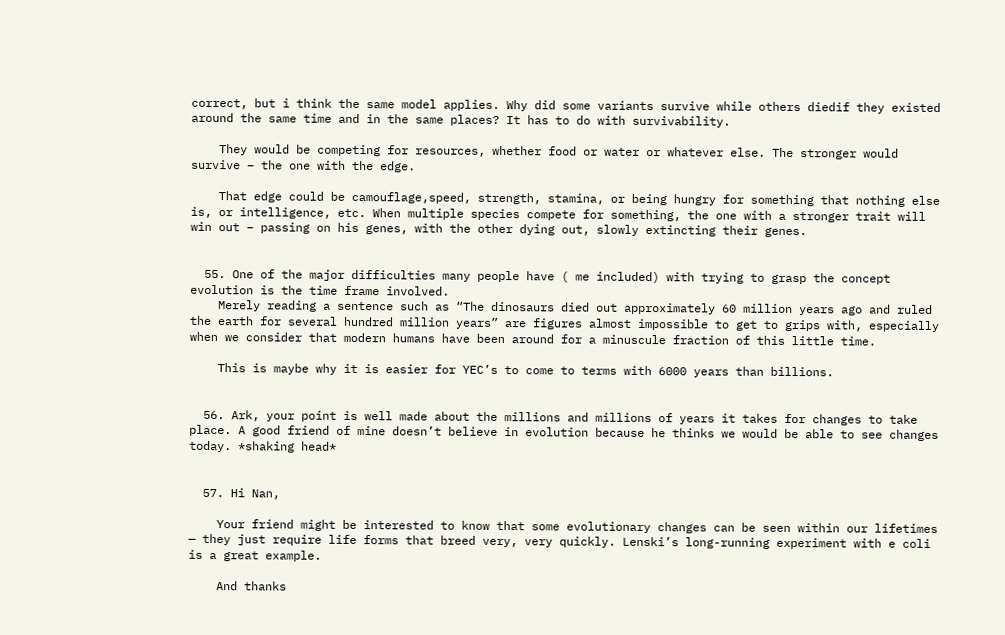correct, but i think the same model applies. Why did some variants survive while others diedif they existed around the same time and in the same places? It has to do with survivability.

    They would be competing for resources, whether food or water or whatever else. The stronger would survive – the one with the edge.

    That edge could be camouflage,speed, strength, stamina, or being hungry for something that nothing else is, or intelligence, etc. When multiple species compete for something, the one with a stronger trait will win out – passing on his genes, with the other dying out, slowly extincting their genes.


  55. One of the major difficulties many people have ( me included) with trying to grasp the concept evolution is the time frame involved.
    Merely reading a sentence such as “The dinosaurs died out approximately 60 million years ago and ruled the earth for several hundred million years” are figures almost impossible to get to grips with, especially when we consider that modern humans have been around for a minuscule fraction of this little time.

    This is maybe why it is easier for YEC’s to come to terms with 6000 years than billions.


  56. Ark, your point is well made about the millions and millions of years it takes for changes to take place. A good friend of mine doesn’t believe in evolution because he thinks we would be able to see changes today. *shaking head*


  57. Hi Nan,

    Your friend might be interested to know that some evolutionary changes can be seen within our lifetimes — they just require life forms that breed very, very quickly. Lenski’s long-running experiment with e coli is a great example.

    And thanks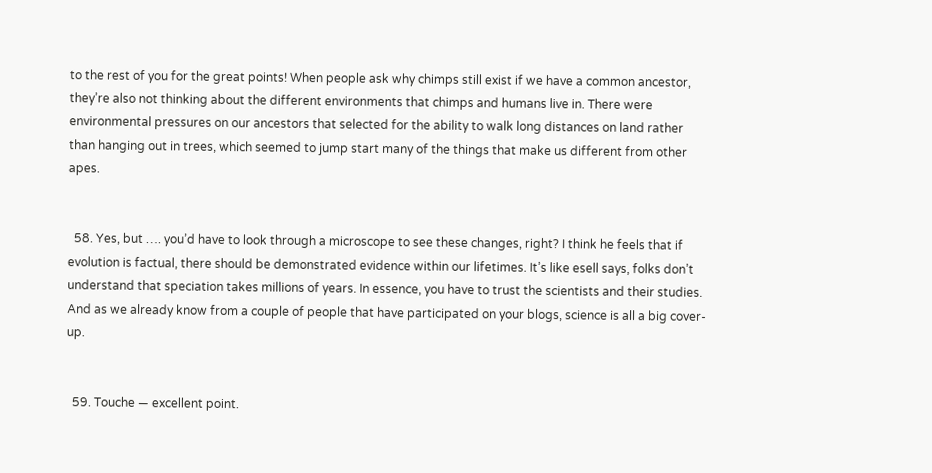to the rest of you for the great points! When people ask why chimps still exist if we have a common ancestor, they’re also not thinking about the different environments that chimps and humans live in. There were environmental pressures on our ancestors that selected for the ability to walk long distances on land rather than hanging out in trees, which seemed to jump start many of the things that make us different from other apes.


  58. Yes, but …. you’d have to look through a microscope to see these changes, right? I think he feels that if evolution is factual, there should be demonstrated evidence within our lifetimes. It’s like esell says, folks don’t understand that speciation takes millions of years. In essence, you have to trust the scientists and their studies. And as we already know from a couple of people that have participated on your blogs, science is all a big cover-up.


  59. Touche — excellent point.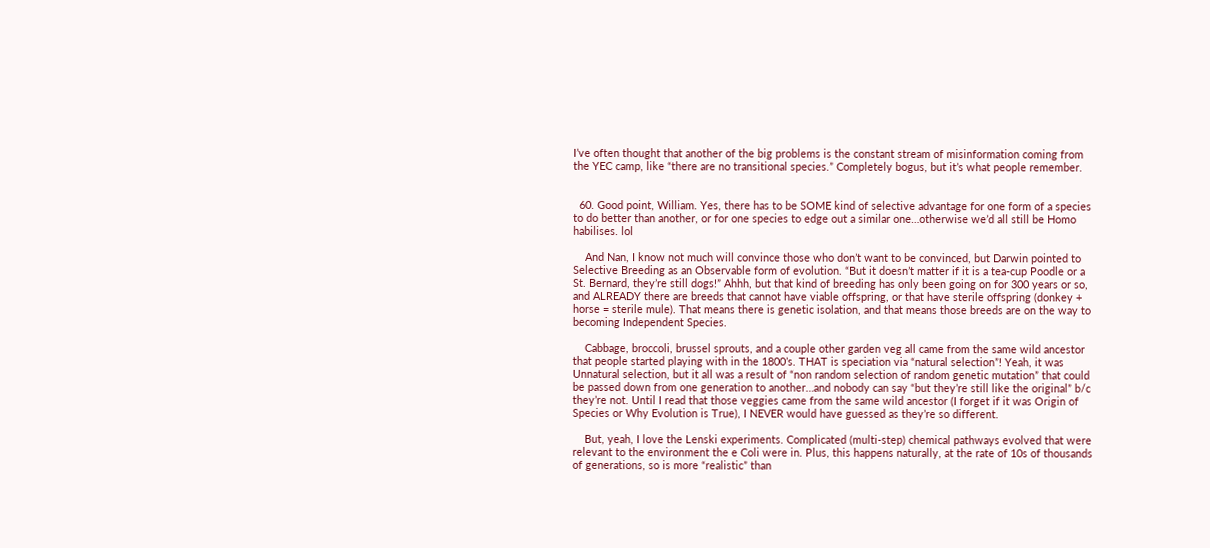I’ve often thought that another of the big problems is the constant stream of misinformation coming from the YEC camp, like “there are no transitional species.” Completely bogus, but it’s what people remember.


  60. Good point, William. Yes, there has to be SOME kind of selective advantage for one form of a species to do better than another, or for one species to edge out a similar one…otherwise we’d all still be Homo habilises. lol

    And Nan, I know not much will convince those who don’t want to be convinced, but Darwin pointed to Selective Breeding as an Observable form of evolution. “But it doesn’t matter if it is a tea-cup Poodle or a St. Bernard, they’re still dogs!” Ahhh, but that kind of breeding has only been going on for 300 years or so, and ALREADY there are breeds that cannot have viable offspring, or that have sterile offspring (donkey + horse = sterile mule). That means there is genetic isolation, and that means those breeds are on the way to becoming Independent Species.

    Cabbage, broccoli, brussel sprouts, and a couple other garden veg all came from the same wild ancestor that people started playing with in the 1800’s. THAT is speciation via “natural selection”! Yeah, it was Unnatural selection, but it all was a result of “non random selection of random genetic mutation” that could be passed down from one generation to another…and nobody can say “but they’re still like the original” b/c they’re not. Until I read that those veggies came from the same wild ancestor (I forget if it was Origin of Species or Why Evolution is True), I NEVER would have guessed as they’re so different.

    But, yeah, I love the Lenski experiments. Complicated (multi-step) chemical pathways evolved that were relevant to the environment the e Coli were in. Plus, this happens naturally, at the rate of 10s of thousands of generations, so is more “realistic” than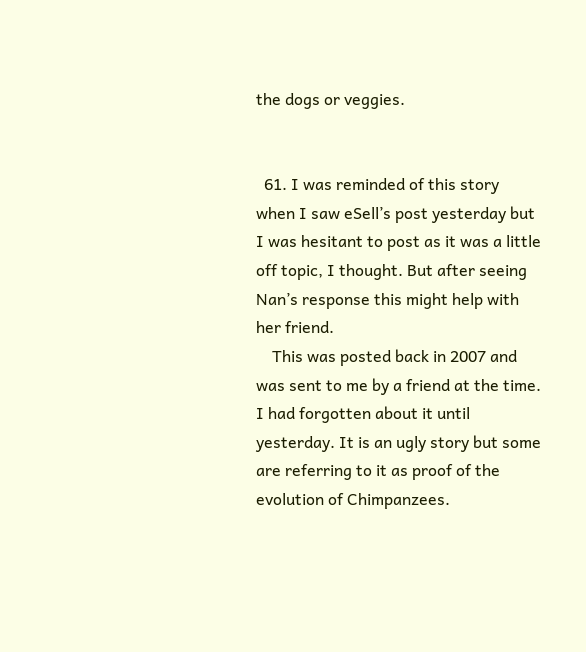the dogs or veggies.


  61. I was reminded of this story when I saw eSell’s post yesterday but I was hesitant to post as it was a little off topic, I thought. But after seeing Nan’s response this might help with her friend.
    This was posted back in 2007 and was sent to me by a friend at the time. I had forgotten about it until yesterday. It is an ugly story but some are referring to it as proof of the evolution of Chimpanzees.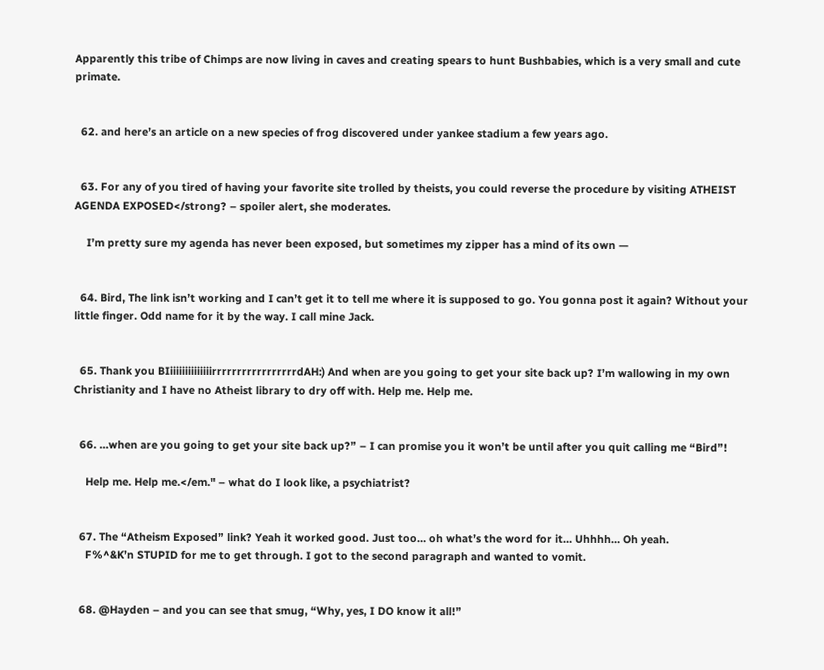Apparently this tribe of Chimps are now living in caves and creating spears to hunt Bushbabies, which is a very small and cute primate.


  62. and here’s an article on a new species of frog discovered under yankee stadium a few years ago.


  63. For any of you tired of having your favorite site trolled by theists, you could reverse the procedure by visiting ATHEIST AGENDA EXPOSED</strong? – spoiler alert, she moderates.

    I’m pretty sure my agenda has never been exposed, but sometimes my zipper has a mind of its own —


  64. Bird, The link isn’t working and I can’t get it to tell me where it is supposed to go. You gonna post it again? Without your little finger. Odd name for it by the way. I call mine Jack.


  65. Thank you BIiiiiiiiiiiiiiirrrrrrrrrrrrrrrrrdAH:) And when are you going to get your site back up? I’m wallowing in my own Christianity and I have no Atheist library to dry off with. Help me. Help me.


  66. …when are you going to get your site back up?” – I can promise you it won’t be until after you quit calling me “Bird”!

    Help me. Help me.</em." – what do I look like, a psychiatrist?


  67. The “Atheism Exposed” link? Yeah it worked good. Just too… oh what’s the word for it… Uhhhh… Oh yeah.
    F%^&K’n STUPID for me to get through. I got to the second paragraph and wanted to vomit.


  68. @Hayden – and you can see that smug, “Why, yes, I DO know it all!”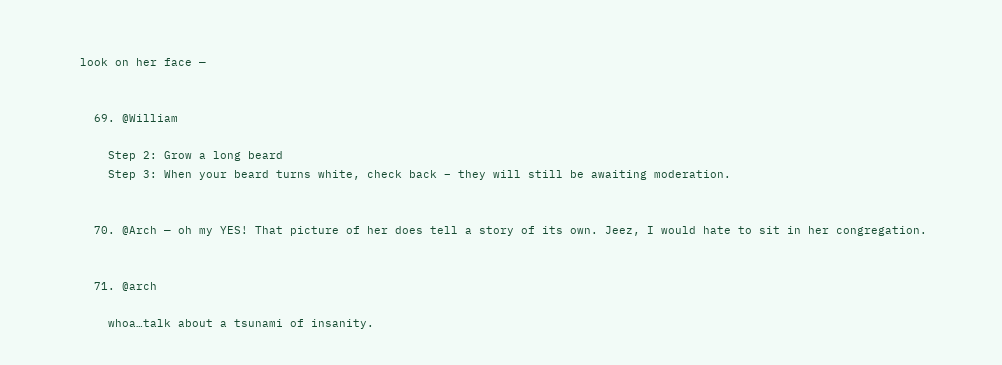look on her face —


  69. @William

    Step 2: Grow a long beard
    Step 3: When your beard turns white, check back – they will still be awaiting moderation.


  70. @Arch — oh my YES! That picture of her does tell a story of its own. Jeez, I would hate to sit in her congregation.


  71. @arch

    whoa…talk about a tsunami of insanity.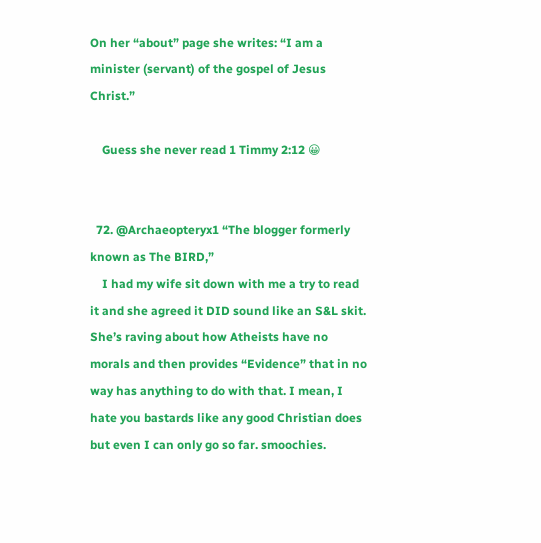On her “about” page she writes: “I am a minister (servant) of the gospel of Jesus Christ.”

    Guess she never read 1 Timmy 2:12 😀


  72. @Archaeopteryx1 “The blogger formerly known as The BIRD,”
    I had my wife sit down with me a try to read it and she agreed it DID sound like an S&L skit. She’s raving about how Atheists have no morals and then provides “Evidence” that in no way has anything to do with that. I mean, I hate you bastards like any good Christian does but even I can only go so far. smoochies.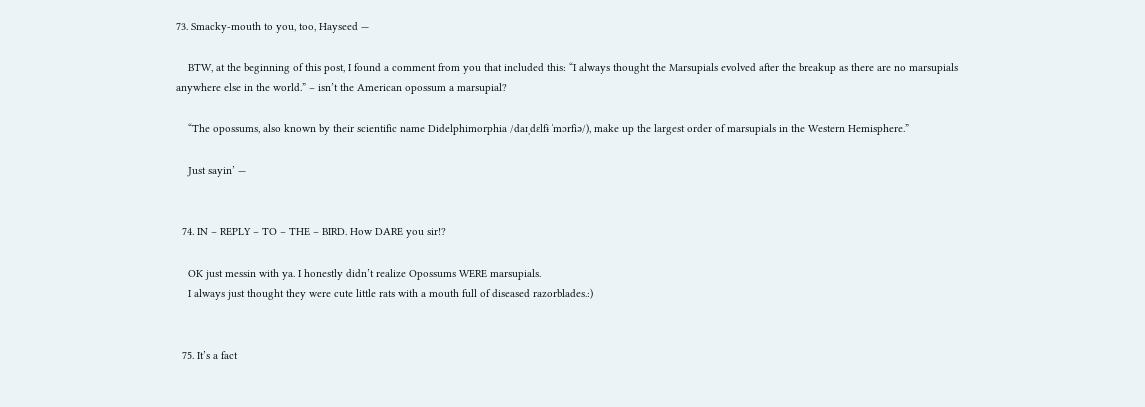73. Smacky-mouth to you, too, Hayseed —

    BTW, at the beginning of this post, I found a comment from you that included this: “I always thought the Marsupials evolved after the breakup as there are no marsupials anywhere else in the world.” – isn’t the American opossum a marsupial?

    “The opossums, also known by their scientific name Didelphimorphia /daɪˌdɛlfɨ ˈmɔrfiə/), make up the largest order of marsupials in the Western Hemisphere.”

    Just sayin’ —


  74. IN – REPLY – TO – THE – BIRD. How DARE you sir!?

    OK just messin with ya. I honestly didn’t realize Opossums WERE marsupials.
    I always just thought they were cute little rats with a mouth full of diseased razorblades.:)


  75. It’s a fact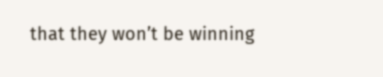that they won’t be winning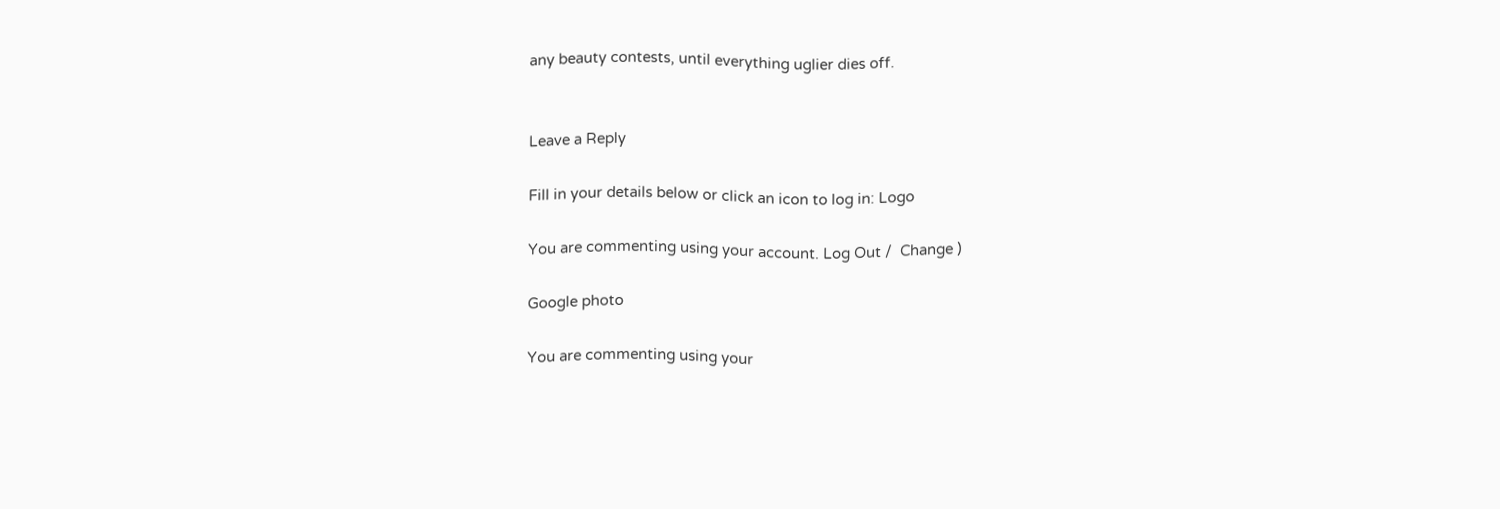any beauty contests, until everything uglier dies off.


Leave a Reply

Fill in your details below or click an icon to log in: Logo

You are commenting using your account. Log Out /  Change )

Google photo

You are commenting using your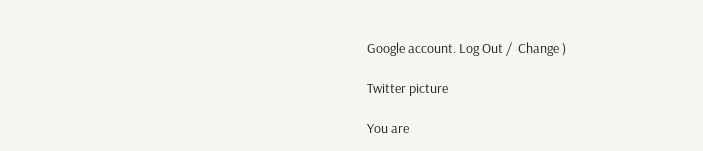Google account. Log Out /  Change )

Twitter picture

You are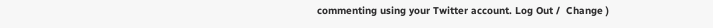commenting using your Twitter account. Log Out /  Change )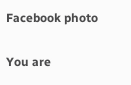Facebook photo

You are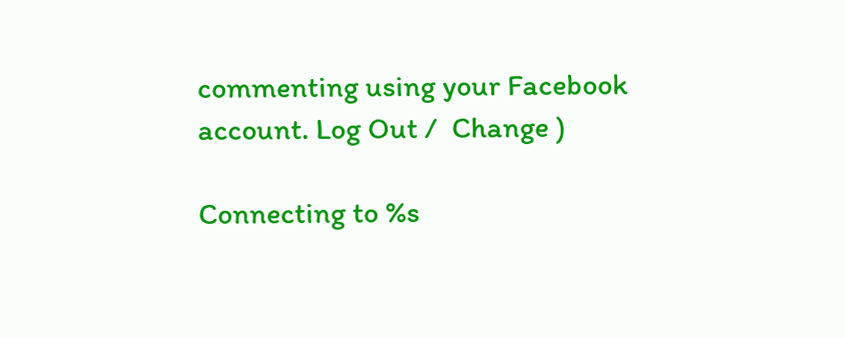commenting using your Facebook account. Log Out /  Change )

Connecting to %s